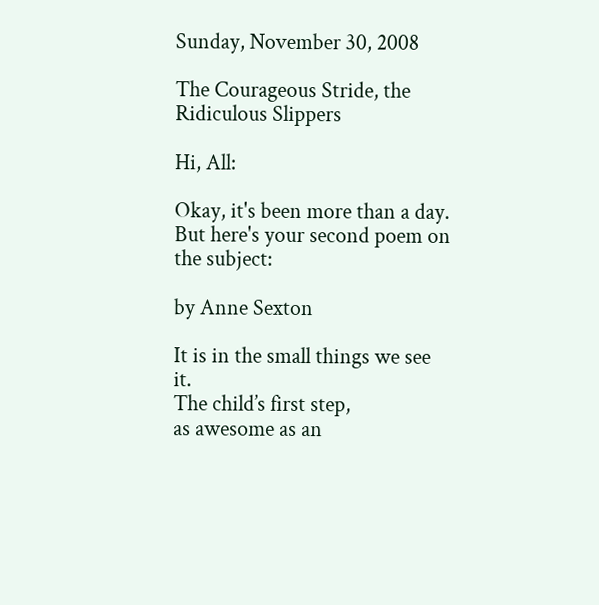Sunday, November 30, 2008

The Courageous Stride, the Ridiculous Slippers

Hi, All:

Okay, it's been more than a day. But here's your second poem on the subject:

by Anne Sexton

It is in the small things we see it.
The child’s first step,
as awesome as an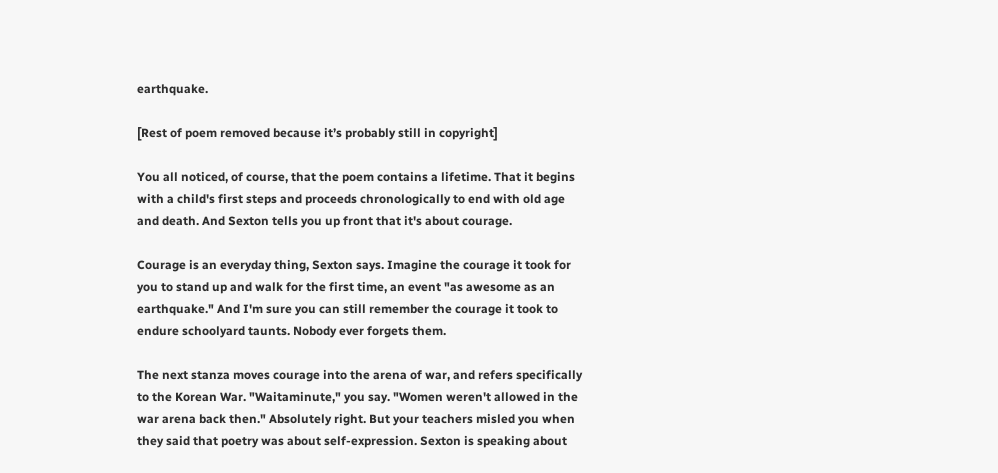earthquake.

[Rest of poem removed because it’s probably still in copyright]

You all noticed, of course, that the poem contains a lifetime. That it begins with a child's first steps and proceeds chronologically to end with old age and death. And Sexton tells you up front that it's about courage.

Courage is an everyday thing, Sexton says. Imagine the courage it took for you to stand up and walk for the first time, an event "as awesome as an earthquake." And I'm sure you can still remember the courage it took to endure schoolyard taunts. Nobody ever forgets them.

The next stanza moves courage into the arena of war, and refers specifically to the Korean War. "Waitaminute," you say. "Women weren't allowed in the war arena back then." Absolutely right. But your teachers misled you when they said that poetry was about self-expression. Sexton is speaking about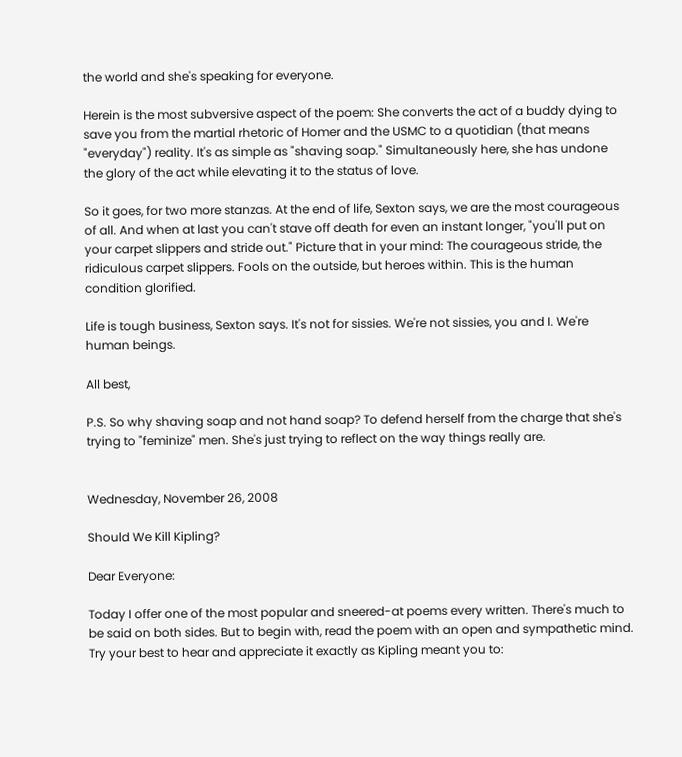the world and she's speaking for everyone.

Herein is the most subversive aspect of the poem: She converts the act of a buddy dying to save you from the martial rhetoric of Homer and the USMC to a quotidian (that means "everyday") reality. It's as simple as "shaving soap." Simultaneously here, she has undone the glory of the act while elevating it to the status of love.

So it goes, for two more stanzas. At the end of life, Sexton says, we are the most courageous of all. And when at last you can't stave off death for even an instant longer, "you'll put on your carpet slippers and stride out." Picture that in your mind: The courageous stride, the ridiculous carpet slippers. Fools on the outside, but heroes within. This is the human condition glorified.

Life is tough business, Sexton says. It's not for sissies. We're not sissies, you and I. We're human beings.

All best,

P.S. So why shaving soap and not hand soap? To defend herself from the charge that she's trying to "feminize" men. She's just trying to reflect on the way things really are.


Wednesday, November 26, 2008

Should We Kill Kipling?

Dear Everyone:

Today I offer one of the most popular and sneered-at poems every written. There's much to be said on both sides. But to begin with, read the poem with an open and sympathetic mind. Try your best to hear and appreciate it exactly as Kipling meant you to: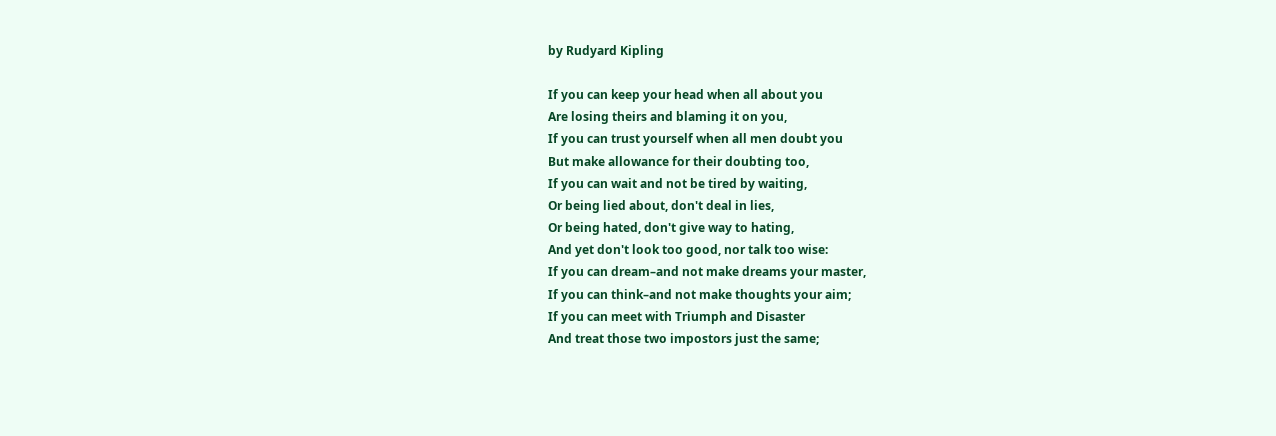by Rudyard Kipling

If you can keep your head when all about you
Are losing theirs and blaming it on you,
If you can trust yourself when all men doubt you
But make allowance for their doubting too,
If you can wait and not be tired by waiting,
Or being lied about, don't deal in lies,
Or being hated, don't give way to hating,
And yet don't look too good, nor talk too wise:
If you can dream–and not make dreams your master,
If you can think–and not make thoughts your aim;
If you can meet with Triumph and Disaster
And treat those two impostors just the same;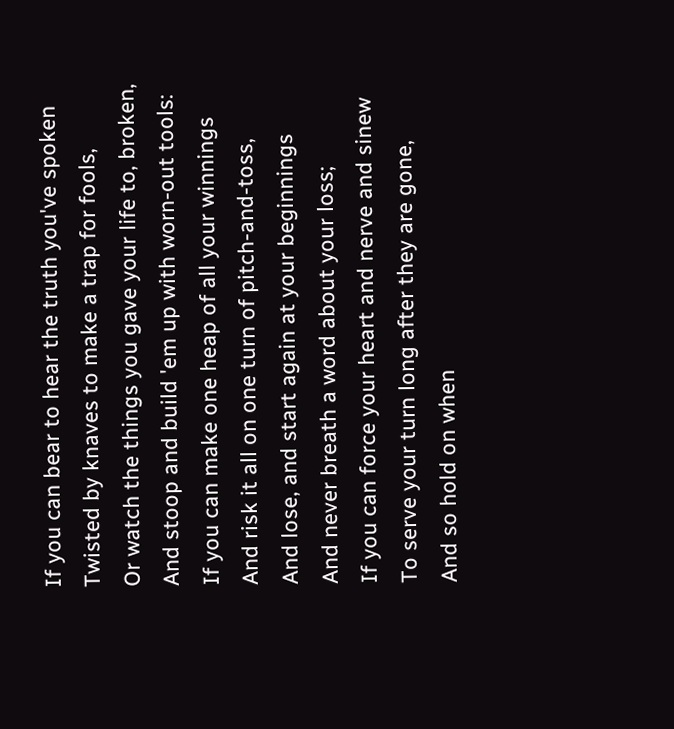If you can bear to hear the truth you've spoken
Twisted by knaves to make a trap for fools,
Or watch the things you gave your life to, broken,
And stoop and build 'em up with worn-out tools:
If you can make one heap of all your winnings
And risk it all on one turn of pitch-and-toss,
And lose, and start again at your beginnings
And never breath a word about your loss;
If you can force your heart and nerve and sinew
To serve your turn long after they are gone,
And so hold on when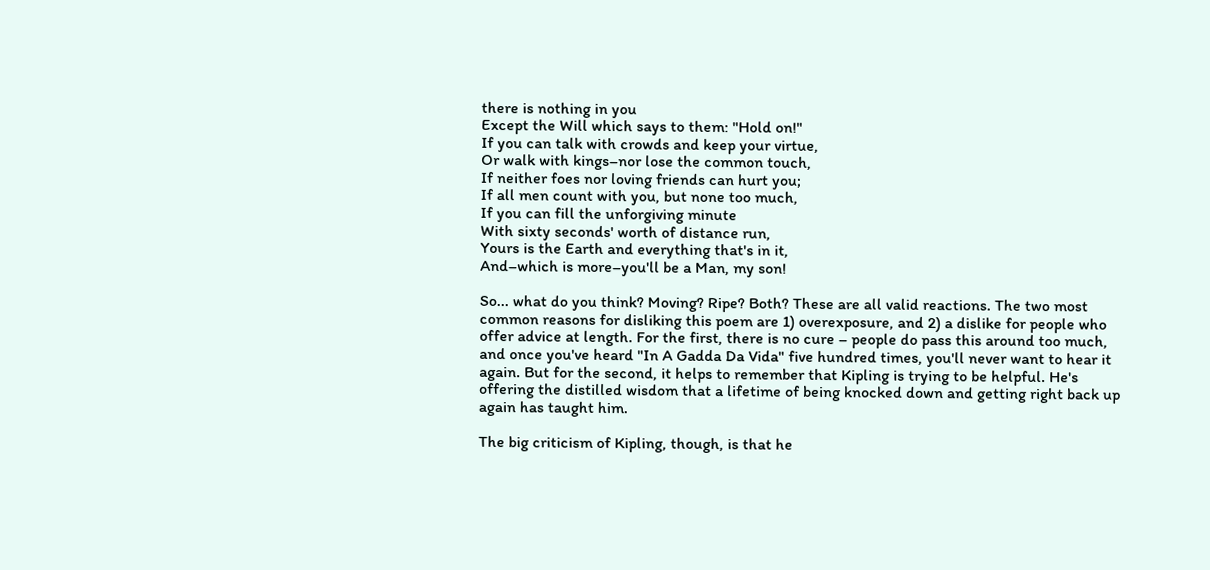there is nothing in you
Except the Will which says to them: "Hold on!"
If you can talk with crowds and keep your virtue,
Or walk with kings–nor lose the common touch,
If neither foes nor loving friends can hurt you;
If all men count with you, but none too much,
If you can fill the unforgiving minute
With sixty seconds' worth of distance run,
Yours is the Earth and everything that's in it,
And–which is more–you'll be a Man, my son!

So... what do you think? Moving? Ripe? Both? These are all valid reactions. The two most common reasons for disliking this poem are 1) overexposure, and 2) a dislike for people who offer advice at length. For the first, there is no cure – people do pass this around too much, and once you've heard "In A Gadda Da Vida" five hundred times, you'll never want to hear it again. But for the second, it helps to remember that Kipling is trying to be helpful. He's offering the distilled wisdom that a lifetime of being knocked down and getting right back up again has taught him.

The big criticism of Kipling, though, is that he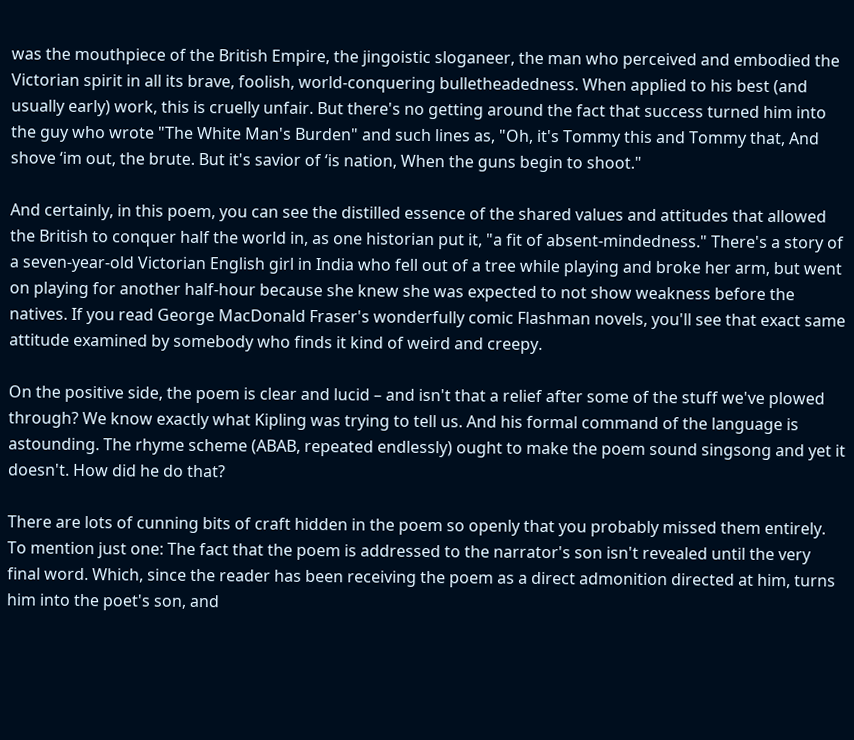was the mouthpiece of the British Empire, the jingoistic sloganeer, the man who perceived and embodied the Victorian spirit in all its brave, foolish, world-conquering bulletheadedness. When applied to his best (and usually early) work, this is cruelly unfair. But there's no getting around the fact that success turned him into the guy who wrote "The White Man's Burden" and such lines as, "Oh, it's Tommy this and Tommy that, And shove ‘im out, the brute. But it's savior of ‘is nation, When the guns begin to shoot."

And certainly, in this poem, you can see the distilled essence of the shared values and attitudes that allowed the British to conquer half the world in, as one historian put it, "a fit of absent-mindedness." There's a story of a seven-year-old Victorian English girl in India who fell out of a tree while playing and broke her arm, but went on playing for another half-hour because she knew she was expected to not show weakness before the natives. If you read George MacDonald Fraser's wonderfully comic Flashman novels, you'll see that exact same attitude examined by somebody who finds it kind of weird and creepy.

On the positive side, the poem is clear and lucid – and isn't that a relief after some of the stuff we've plowed through? We know exactly what Kipling was trying to tell us. And his formal command of the language is astounding. The rhyme scheme (ABAB, repeated endlessly) ought to make the poem sound singsong and yet it doesn't. How did he do that?

There are lots of cunning bits of craft hidden in the poem so openly that you probably missed them entirely. To mention just one: The fact that the poem is addressed to the narrator's son isn't revealed until the very final word. Which, since the reader has been receiving the poem as a direct admonition directed at him, turns him into the poet's son, and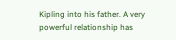Kipling into his father. A very powerful relationship has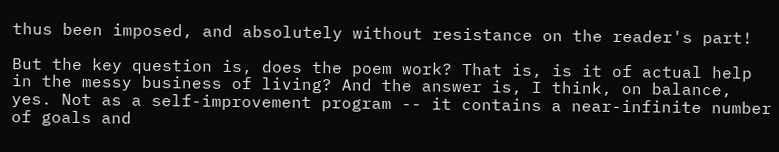thus been imposed, and absolutely without resistance on the reader's part!

But the key question is, does the poem work? That is, is it of actual help in the messy business of living? And the answer is, I think, on balance, yes. Not as a self-improvement program -- it contains a near-infinite number of goals and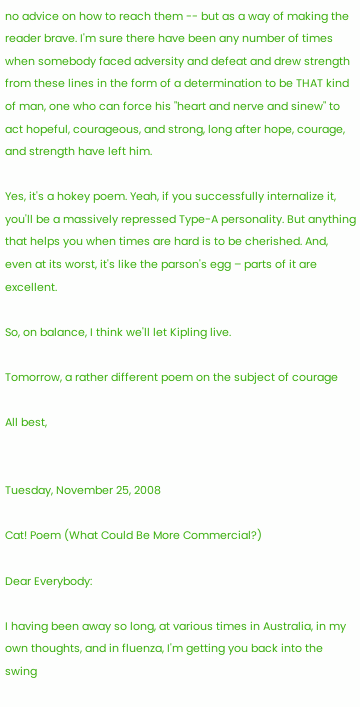no advice on how to reach them -- but as a way of making the reader brave. I'm sure there have been any number of times when somebody faced adversity and defeat and drew strength from these lines in the form of a determination to be THAT kind of man, one who can force his "heart and nerve and sinew" to act hopeful, courageous, and strong, long after hope, courage, and strength have left him.

Yes, it's a hokey poem. Yeah, if you successfully internalize it, you'll be a massively repressed Type-A personality. But anything that helps you when times are hard is to be cherished. And, even at its worst, it's like the parson's egg – parts of it are excellent.

So, on balance, I think we'll let Kipling live.

Tomorrow, a rather different poem on the subject of courage

All best,


Tuesday, November 25, 2008

Cat! Poem (What Could Be More Commercial?)

Dear Everybody:

I having been away so long, at various times in Australia, in my own thoughts, and in fluenza, I'm getting you back into the swing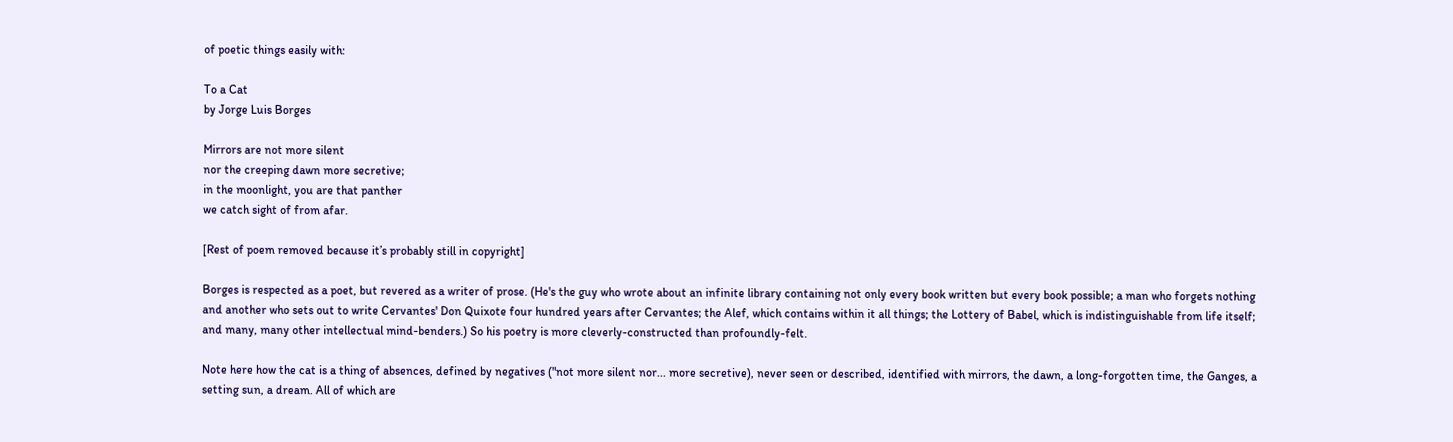of poetic things easily with:

To a Cat
by Jorge Luis Borges

Mirrors are not more silent
nor the creeping dawn more secretive;
in the moonlight, you are that panther
we catch sight of from afar.

[Rest of poem removed because it’s probably still in copyright]

Borges is respected as a poet, but revered as a writer of prose. (He's the guy who wrote about an infinite library containing not only every book written but every book possible; a man who forgets nothing and another who sets out to write Cervantes' Don Quixote four hundred years after Cervantes; the Alef, which contains within it all things; the Lottery of Babel, which is indistinguishable from life itself; and many, many other intellectual mind-benders.) So his poetry is more cleverly-constructed than profoundly-felt.

Note here how the cat is a thing of absences, defined by negatives ("not more silent nor... more secretive), never seen or described, identified with mirrors, the dawn, a long-forgotten time, the Ganges, a setting sun, a dream. All of which are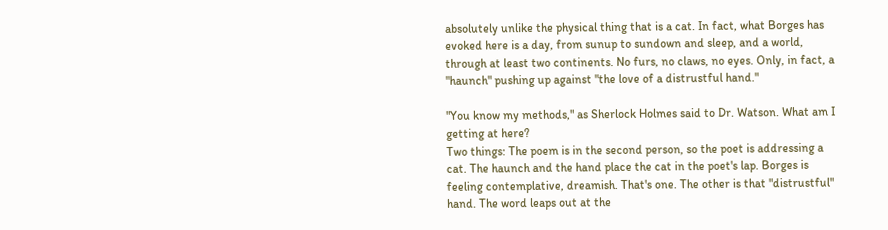absolutely unlike the physical thing that is a cat. In fact, what Borges has evoked here is a day, from sunup to sundown and sleep, and a world, through at least two continents. No furs, no claws, no eyes. Only, in fact, a "haunch" pushing up against "the love of a distrustful hand."

"You know my methods," as Sherlock Holmes said to Dr. Watson. What am I getting at here?
Two things: The poem is in the second person, so the poet is addressing a cat. The haunch and the hand place the cat in the poet's lap. Borges is feeling contemplative, dreamish. That's one. The other is that "distrustful" hand. The word leaps out at the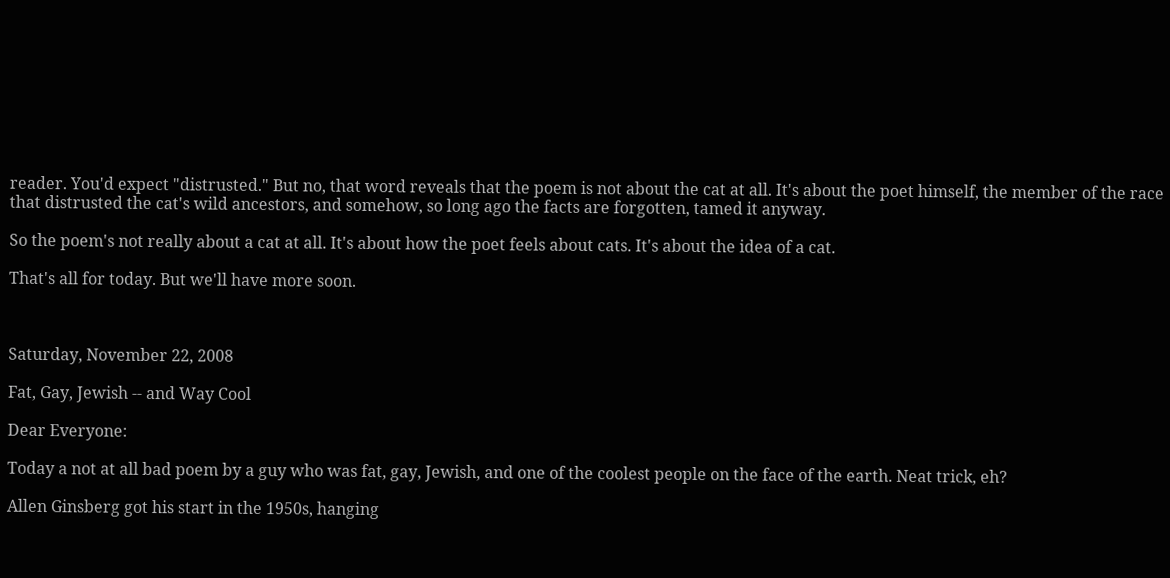reader. You'd expect "distrusted." But no, that word reveals that the poem is not about the cat at all. It's about the poet himself, the member of the race that distrusted the cat's wild ancestors, and somehow, so long ago the facts are forgotten, tamed it anyway.

So the poem's not really about a cat at all. It's about how the poet feels about cats. It's about the idea of a cat.

That's all for today. But we'll have more soon.



Saturday, November 22, 2008

Fat, Gay, Jewish -- and Way Cool

Dear Everyone:

Today a not at all bad poem by a guy who was fat, gay, Jewish, and one of the coolest people on the face of the earth. Neat trick, eh?

Allen Ginsberg got his start in the 1950s, hanging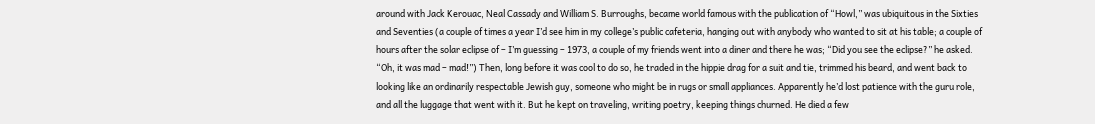around with Jack Kerouac, Neal Cassady and William S. Burroughs, became world famous with the publication of “Howl,” was ubiquitous in the Sixties and Seventies (a couple of times a year I’d see him in my college’s public cafeteria, hanging out with anybody who wanted to sit at his table; a couple of hours after the solar eclipse of – I’m guessing – 1973, a couple of my friends went into a diner and there he was; “Did you see the eclipse?” he asked. “Oh, it was mad – mad!”) Then, long before it was cool to do so, he traded in the hippie drag for a suit and tie, trimmed his beard, and went back to looking like an ordinarily respectable Jewish guy, someone who might be in rugs or small appliances. Apparently he’d lost patience with the guru role, and all the luggage that went with it. But he kept on traveling, writing poetry, keeping things churned. He died a few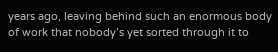years ago, leaving behind such an enormous body of work that nobody’s yet sorted through it to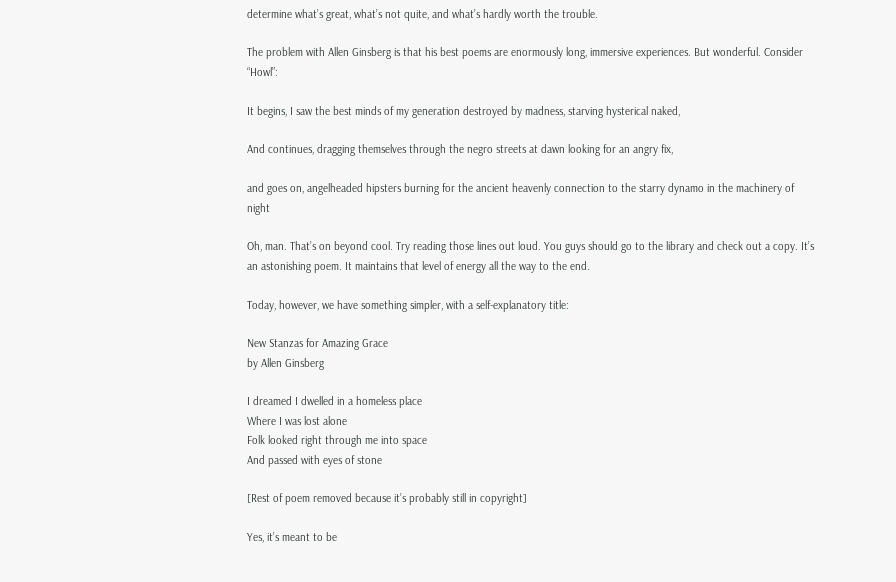determine what’s great, what’s not quite, and what’s hardly worth the trouble.

The problem with Allen Ginsberg is that his best poems are enormously long, immersive experiences. But wonderful. Consider “Howl”:

It begins, I saw the best minds of my generation destroyed by madness, starving hysterical naked,

And continues, dragging themselves through the negro streets at dawn looking for an angry fix,

and goes on, angelheaded hipsters burning for the ancient heavenly connection to the starry dynamo in the machinery of night

Oh, man. That’s on beyond cool. Try reading those lines out loud. You guys should go to the library and check out a copy. It’s an astonishing poem. It maintains that level of energy all the way to the end.

Today, however, we have something simpler, with a self-explanatory title:

New Stanzas for Amazing Grace
by Allen Ginsberg

I dreamed I dwelled in a homeless place
Where I was lost alone
Folk looked right through me into space
And passed with eyes of stone

[Rest of poem removed because it’s probably still in copyright]

Yes, it’s meant to be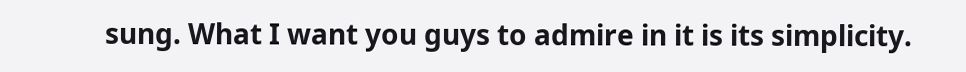sung. What I want you guys to admire in it is its simplicity.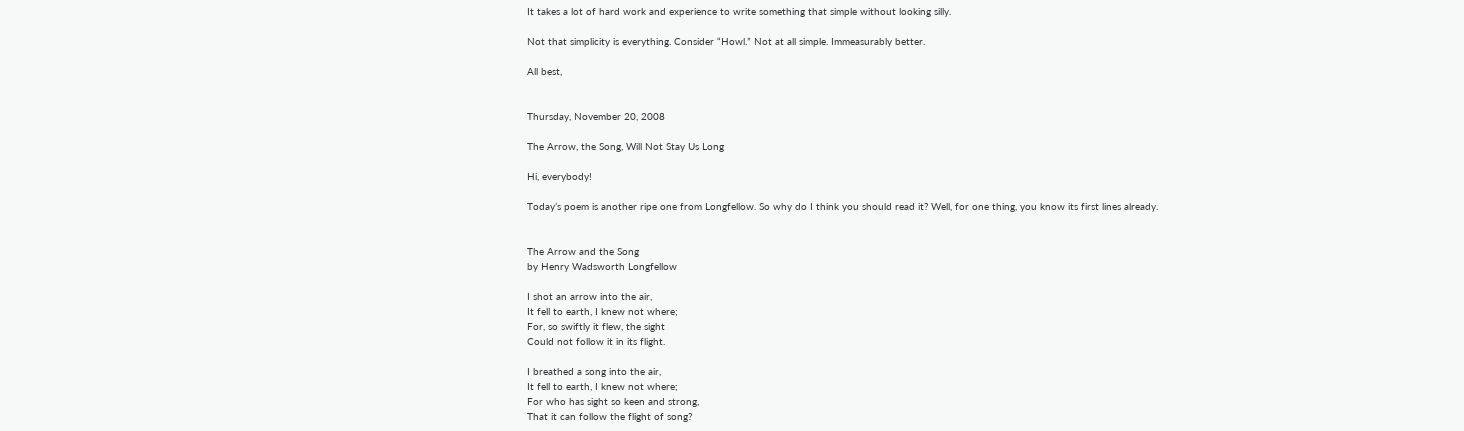It takes a lot of hard work and experience to write something that simple without looking silly.

Not that simplicity is everything. Consider “Howl.” Not at all simple. Immeasurably better.

All best,


Thursday, November 20, 2008

The Arrow, the Song, Will Not Stay Us Long

Hi, everybody!

Today’s poem is another ripe one from Longfellow. So why do I think you should read it? Well, for one thing, you know its first lines already.


The Arrow and the Song
by Henry Wadsworth Longfellow

I shot an arrow into the air,
It fell to earth, I knew not where;
For, so swiftly it flew, the sight
Could not follow it in its flight.

I breathed a song into the air,
It fell to earth, I knew not where;
For who has sight so keen and strong,
That it can follow the flight of song?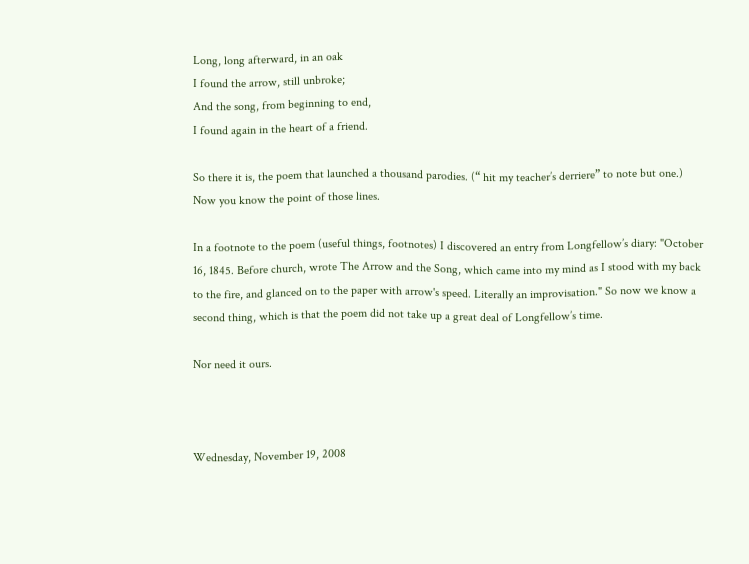Long, long afterward, in an oak
I found the arrow, still unbroke;
And the song, from beginning to end,
I found again in the heart of a friend.

So there it is, the poem that launched a thousand parodies. (“ hit my teacher’s derriere” to note but one.) Now you know the point of those lines.

In a footnote to the poem (useful things, footnotes) I discovered an entry from Longfellow’s diary: "October 16, 1845. Before church, wrote The Arrow and the Song, which came into my mind as I stood with my back to the fire, and glanced on to the paper with arrow's speed. Literally an improvisation." So now we know a second thing, which is that the poem did not take up a great deal of Longfellow’s time.

Nor need it ours.



Wednesday, November 19, 2008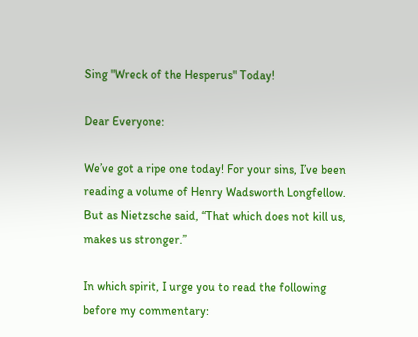Sing "Wreck of the Hesperus" Today!

Dear Everyone:

We’ve got a ripe one today! For your sins, I’ve been reading a volume of Henry Wadsworth Longfellow. But as Nietzsche said, “That which does not kill us, makes us stronger.”

In which spirit, I urge you to read the following before my commentary: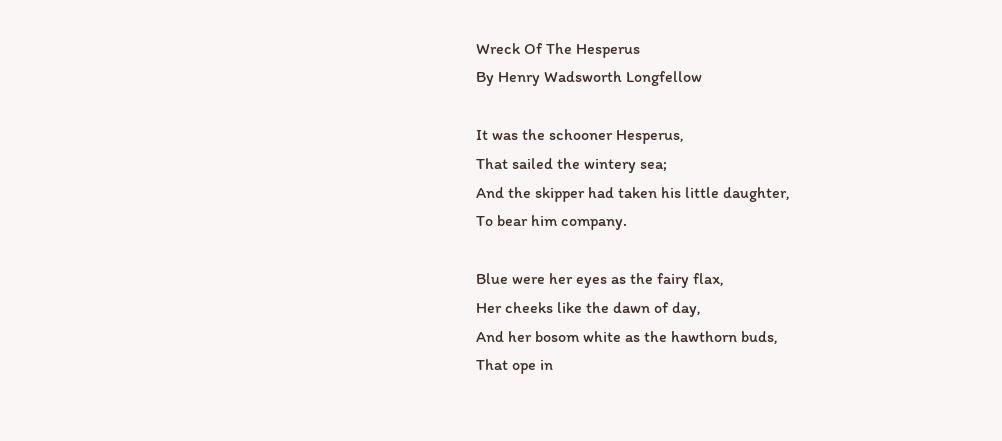Wreck Of The Hesperus
By Henry Wadsworth Longfellow

It was the schooner Hesperus,
That sailed the wintery sea;
And the skipper had taken his little daughter,
To bear him company.

Blue were her eyes as the fairy flax,
Her cheeks like the dawn of day,
And her bosom white as the hawthorn buds,
That ope in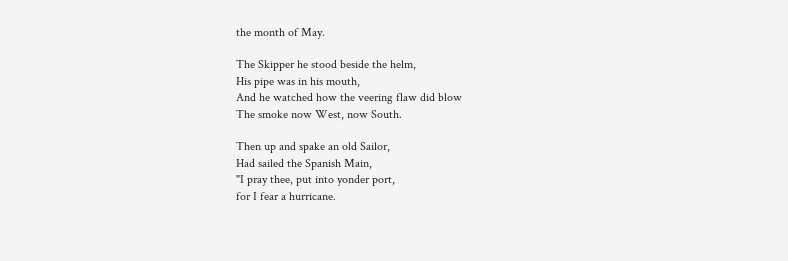the month of May.

The Skipper he stood beside the helm,
His pipe was in his mouth,
And he watched how the veering flaw did blow
The smoke now West, now South.

Then up and spake an old Sailor,
Had sailed the Spanish Main,
"I pray thee, put into yonder port,
for I fear a hurricane.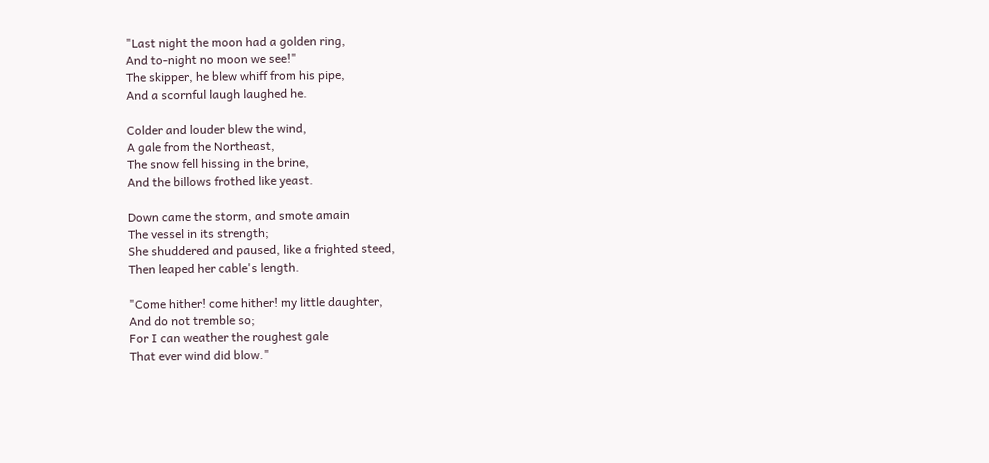"Last night the moon had a golden ring,
And to-night no moon we see!"
The skipper, he blew whiff from his pipe,
And a scornful laugh laughed he.

Colder and louder blew the wind,
A gale from the Northeast,
The snow fell hissing in the brine,
And the billows frothed like yeast.

Down came the storm, and smote amain
The vessel in its strength;
She shuddered and paused, like a frighted steed,
Then leaped her cable's length.

"Come hither! come hither! my little daughter,
And do not tremble so;
For I can weather the roughest gale
That ever wind did blow."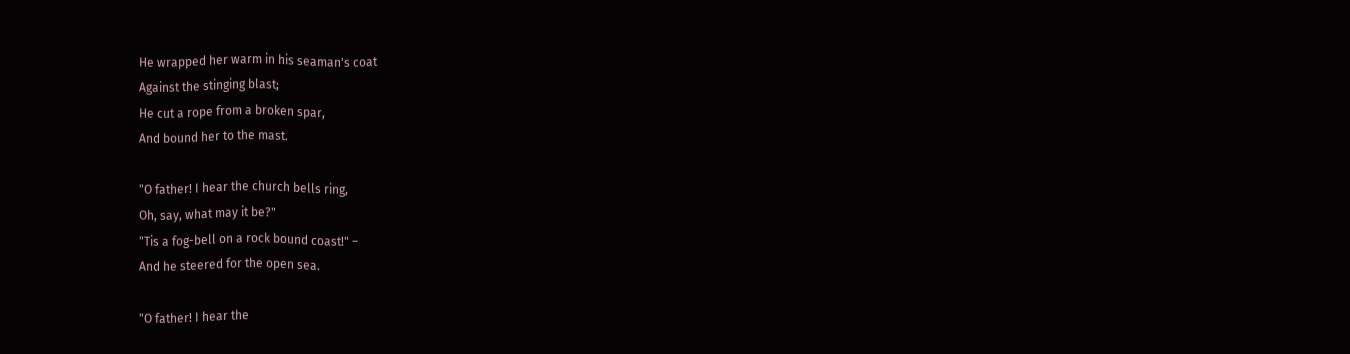He wrapped her warm in his seaman's coat
Against the stinging blast;
He cut a rope from a broken spar,
And bound her to the mast.

"O father! I hear the church bells ring,
Oh, say, what may it be?"
"Tis a fog-bell on a rock bound coast!" –
And he steered for the open sea.

"O father! I hear the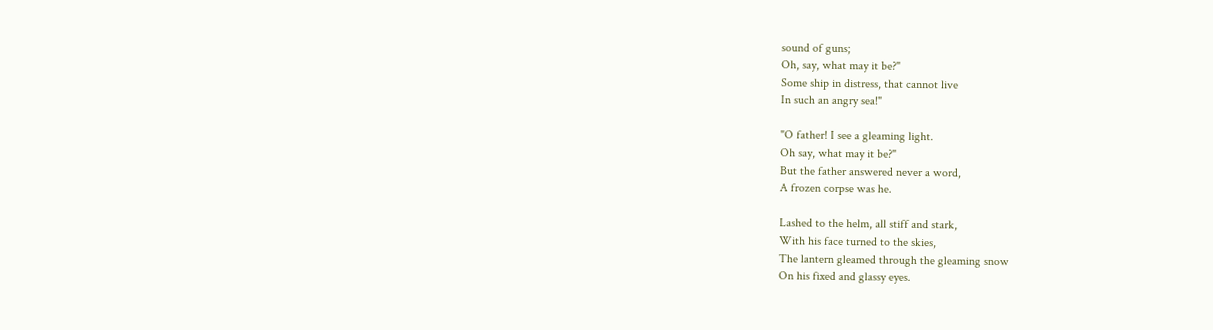sound of guns;
Oh, say, what may it be?"
Some ship in distress, that cannot live
In such an angry sea!"

"O father! I see a gleaming light.
Oh say, what may it be?"
But the father answered never a word,
A frozen corpse was he.

Lashed to the helm, all stiff and stark,
With his face turned to the skies,
The lantern gleamed through the gleaming snow
On his fixed and glassy eyes.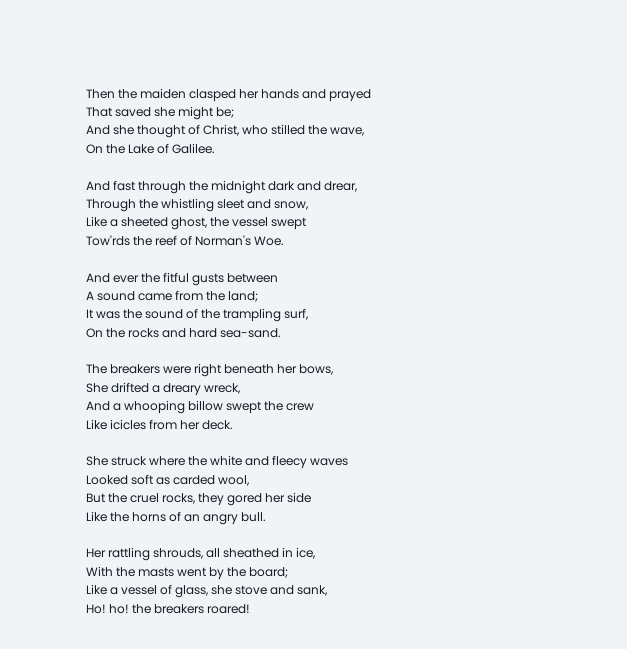Then the maiden clasped her hands and prayed
That saved she might be;
And she thought of Christ, who stilled the wave,
On the Lake of Galilee.

And fast through the midnight dark and drear,
Through the whistling sleet and snow,
Like a sheeted ghost, the vessel swept
Tow'rds the reef of Norman's Woe.

And ever the fitful gusts between
A sound came from the land;
It was the sound of the trampling surf,
On the rocks and hard sea-sand.

The breakers were right beneath her bows,
She drifted a dreary wreck,
And a whooping billow swept the crew
Like icicles from her deck.

She struck where the white and fleecy waves
Looked soft as carded wool,
But the cruel rocks, they gored her side
Like the horns of an angry bull.

Her rattling shrouds, all sheathed in ice,
With the masts went by the board;
Like a vessel of glass, she stove and sank,
Ho! ho! the breakers roared!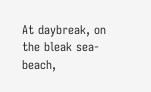At daybreak, on the bleak sea-beach,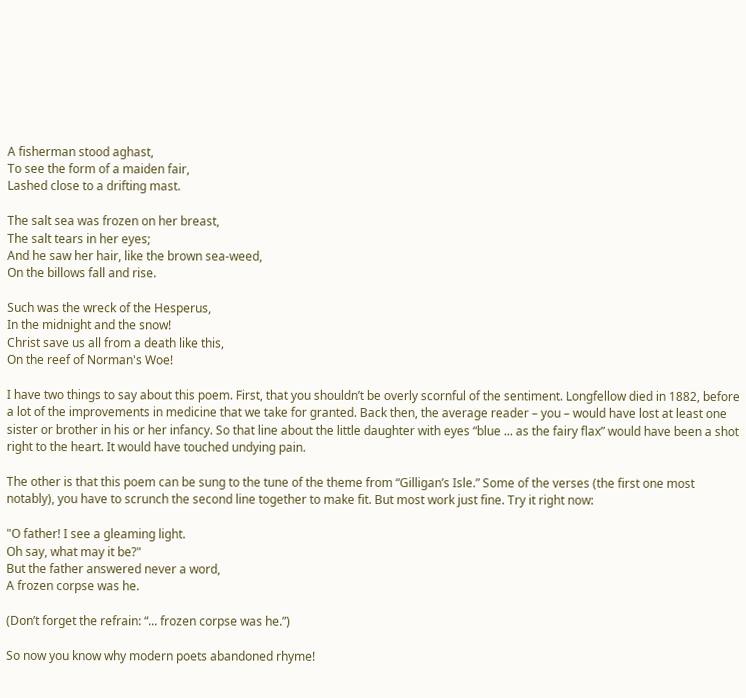A fisherman stood aghast,
To see the form of a maiden fair,
Lashed close to a drifting mast.

The salt sea was frozen on her breast,
The salt tears in her eyes;
And he saw her hair, like the brown sea-weed,
On the billows fall and rise.

Such was the wreck of the Hesperus,
In the midnight and the snow!
Christ save us all from a death like this,
On the reef of Norman's Woe!

I have two things to say about this poem. First, that you shouldn’t be overly scornful of the sentiment. Longfellow died in 1882, before a lot of the improvements in medicine that we take for granted. Back then, the average reader – you – would have lost at least one sister or brother in his or her infancy. So that line about the little daughter with eyes “blue ... as the fairy flax” would have been a shot right to the heart. It would have touched undying pain.

The other is that this poem can be sung to the tune of the theme from “Gilligan’s Isle.” Some of the verses (the first one most notably), you have to scrunch the second line together to make fit. But most work just fine. Try it right now:

"O father! I see a gleaming light.
Oh say, what may it be?"
But the father answered never a word,
A frozen corpse was he.

(Don’t forget the refrain: “... frozen corpse was he.”)

So now you know why modern poets abandoned rhyme!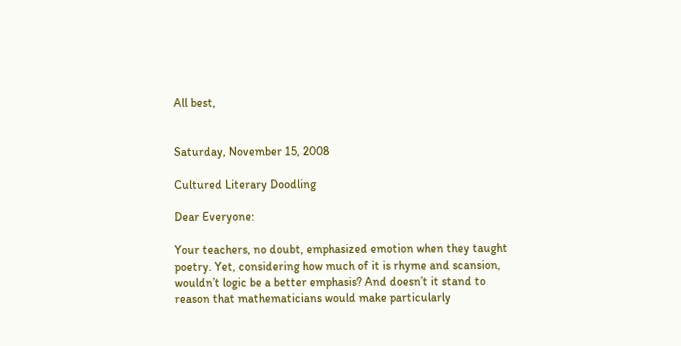All best,


Saturday, November 15, 2008

Cultured Literary Doodling

Dear Everyone:

Your teachers, no doubt, emphasized emotion when they taught poetry. Yet, considering how much of it is rhyme and scansion, wouldn’t logic be a better emphasis? And doesn’t it stand to reason that mathematicians would make particularly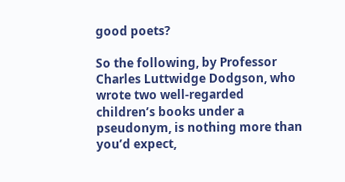good poets?

So the following, by Professor Charles Luttwidge Dodgson, who wrote two well-regarded children’s books under a pseudonym, is nothing more than you’d expect,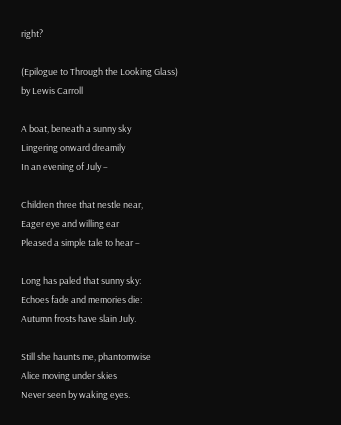right?

(Epilogue to Through the Looking Glass)
by Lewis Carroll

A boat, beneath a sunny sky
Lingering onward dreamily
In an evening of July –

Children three that nestle near,
Eager eye and willing ear
Pleased a simple tale to hear –

Long has paled that sunny sky:
Echoes fade and memories die:
Autumn frosts have slain July.

Still she haunts me, phantomwise
Alice moving under skies
Never seen by waking eyes.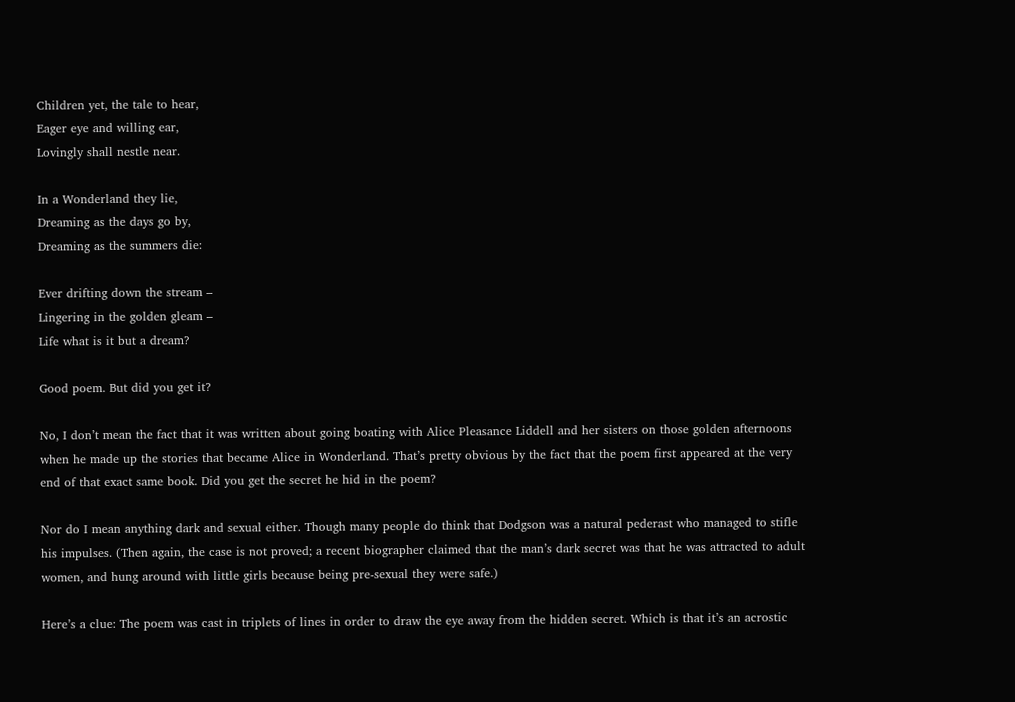Children yet, the tale to hear,
Eager eye and willing ear,
Lovingly shall nestle near.

In a Wonderland they lie,
Dreaming as the days go by,
Dreaming as the summers die:

Ever drifting down the stream –
Lingering in the golden gleam –
Life what is it but a dream?

Good poem. But did you get it?

No, I don’t mean the fact that it was written about going boating with Alice Pleasance Liddell and her sisters on those golden afternoons when he made up the stories that became Alice in Wonderland. That’s pretty obvious by the fact that the poem first appeared at the very end of that exact same book. Did you get the secret he hid in the poem?

Nor do I mean anything dark and sexual either. Though many people do think that Dodgson was a natural pederast who managed to stifle his impulses. (Then again, the case is not proved; a recent biographer claimed that the man’s dark secret was that he was attracted to adult women, and hung around with little girls because being pre-sexual they were safe.)

Here’s a clue: The poem was cast in triplets of lines in order to draw the eye away from the hidden secret. Which is that it’s an acrostic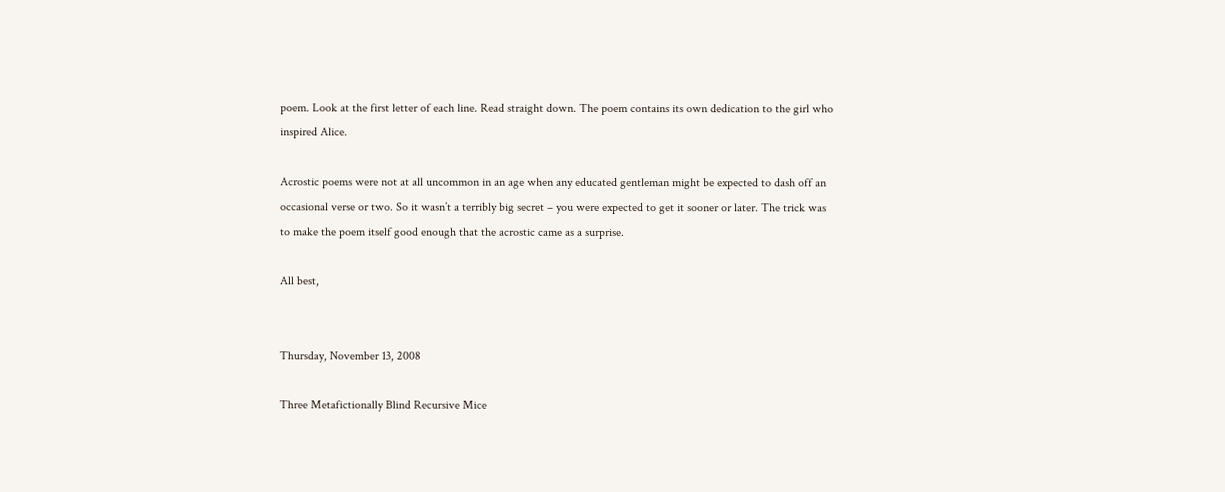poem. Look at the first letter of each line. Read straight down. The poem contains its own dedication to the girl who inspired Alice.

Acrostic poems were not at all uncommon in an age when any educated gentleman might be expected to dash off an occasional verse or two. So it wasn’t a terribly big secret – you were expected to get it sooner or later. The trick was to make the poem itself good enough that the acrostic came as a surprise.

All best,


Thursday, November 13, 2008

Three Metafictionally Blind Recursive Mice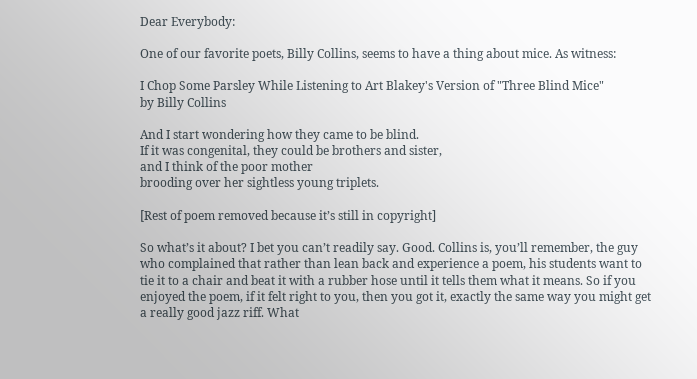Dear Everybody:

One of our favorite poets, Billy Collins, seems to have a thing about mice. As witness:

I Chop Some Parsley While Listening to Art Blakey's Version of "Three Blind Mice"
by Billy Collins

And I start wondering how they came to be blind.
If it was congenital, they could be brothers and sister,
and I think of the poor mother
brooding over her sightless young triplets.

[Rest of poem removed because it’s still in copyright]

So what’s it about? I bet you can’t readily say. Good. Collins is, you’ll remember, the guy who complained that rather than lean back and experience a poem, his students want to tie it to a chair and beat it with a rubber hose until it tells them what it means. So if you enjoyed the poem, if it felt right to you, then you got it, exactly the same way you might get a really good jazz riff. What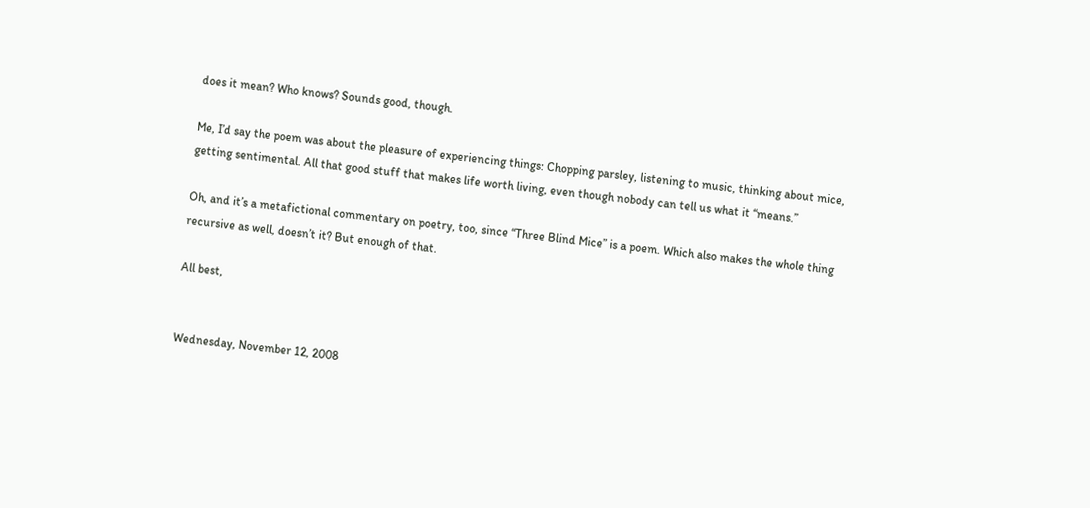does it mean? Who knows? Sounds good, though.

Me, I’d say the poem was about the pleasure of experiencing things: Chopping parsley, listening to music, thinking about mice, getting sentimental. All that good stuff that makes life worth living, even though nobody can tell us what it “means.”

Oh, and it’s a metafictional commentary on poetry, too, since “Three Blind Mice” is a poem. Which also makes the whole thing recursive as well, doesn’t it? But enough of that.

All best,


Wednesday, November 12, 2008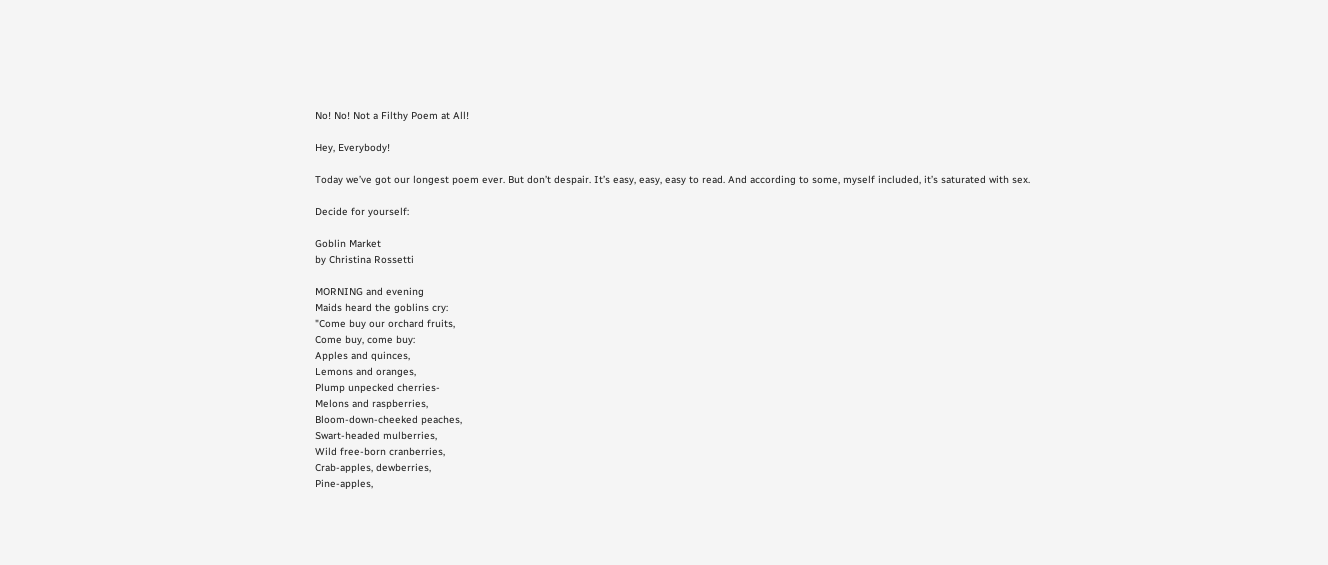No! No! Not a Filthy Poem at All!

Hey, Everybody!

Today we’ve got our longest poem ever. But don’t despair. It’s easy, easy, easy to read. And according to some, myself included, it’s saturated with sex.

Decide for yourself:

Goblin Market
by Christina Rossetti

MORNING and evening
Maids heard the goblins cry:
"Come buy our orchard fruits,
Come buy, come buy:
Apples and quinces,
Lemons and oranges,
Plump unpecked cherries-
Melons and raspberries,
Bloom-down-cheeked peaches,
Swart-headed mulberries,
Wild free-born cranberries,
Crab-apples, dewberries,
Pine-apples,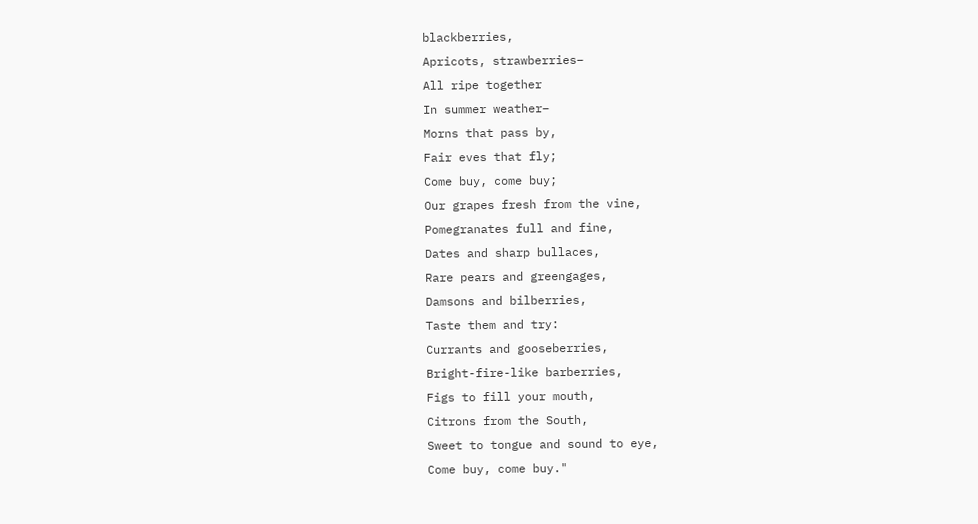blackberries,
Apricots, strawberries–
All ripe together
In summer weather–
Morns that pass by,
Fair eves that fly;
Come buy, come buy;
Our grapes fresh from the vine,
Pomegranates full and fine,
Dates and sharp bullaces,
Rare pears and greengages,
Damsons and bilberries,
Taste them and try:
Currants and gooseberries,
Bright-fire-like barberries,
Figs to fill your mouth,
Citrons from the South,
Sweet to tongue and sound to eye,
Come buy, come buy."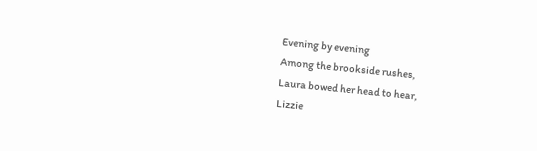Evening by evening
Among the brookside rushes,
Laura bowed her head to hear,
Lizzie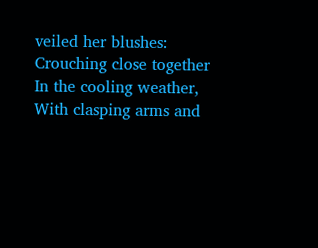veiled her blushes:
Crouching close together
In the cooling weather,
With clasping arms and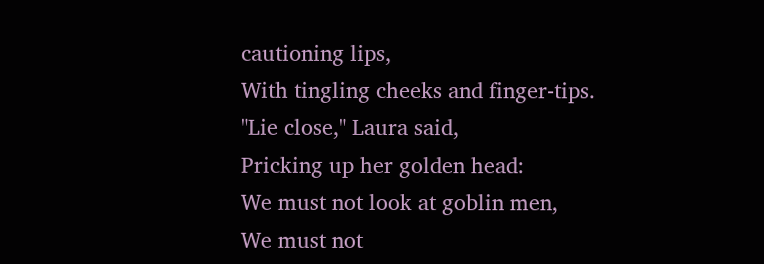cautioning lips,
With tingling cheeks and finger-tips.
"Lie close," Laura said,
Pricking up her golden head:
We must not look at goblin men,
We must not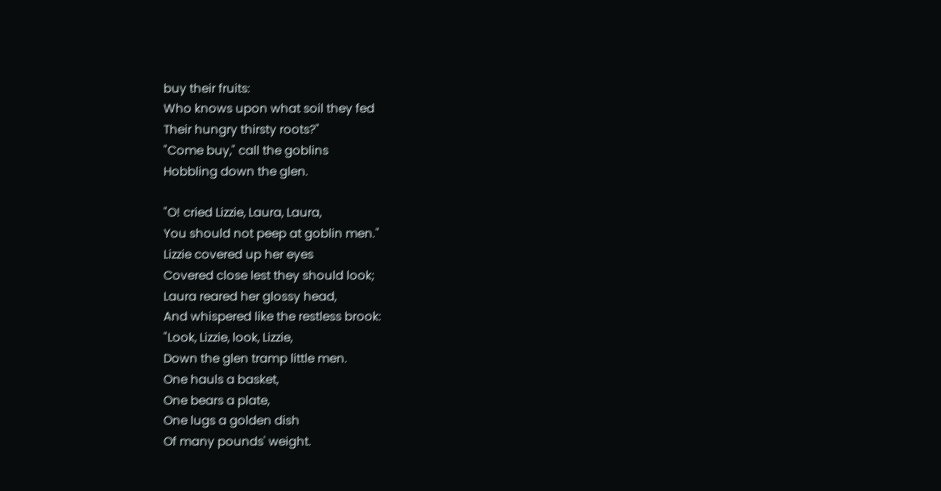buy their fruits:
Who knows upon what soil they fed
Their hungry thirsty roots?"
"Come buy," call the goblins
Hobbling down the glen.

"O! cried Lizzie, Laura, Laura,
You should not peep at goblin men."
Lizzie covered up her eyes
Covered close lest they should look;
Laura reared her glossy head,
And whispered like the restless brook:
"Look, Lizzie, look, Lizzie,
Down the glen tramp little men.
One hauls a basket,
One bears a plate,
One lugs a golden dish
Of many pounds' weight.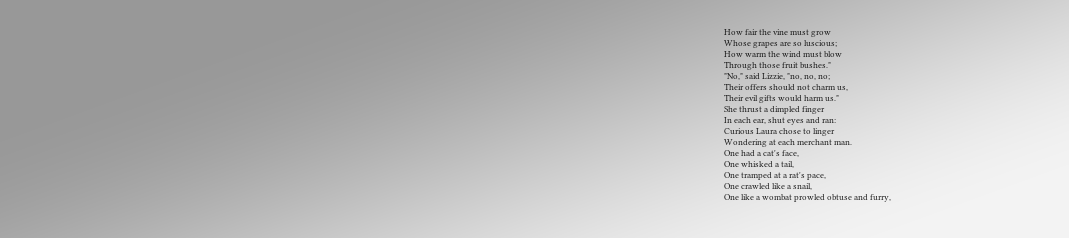How fair the vine must grow
Whose grapes are so luscious;
How warm the wind must blow
Through those fruit bushes."
"No," said Lizzie, "no, no, no;
Their offers should not charm us,
Their evil gifts would harm us."
She thrust a dimpled finger
In each ear, shut eyes and ran:
Curious Laura chose to linger
Wondering at each merchant man.
One had a cat's face,
One whisked a tail,
One tramped at a rat's pace,
One crawled like a snail,
One like a wombat prowled obtuse and furry,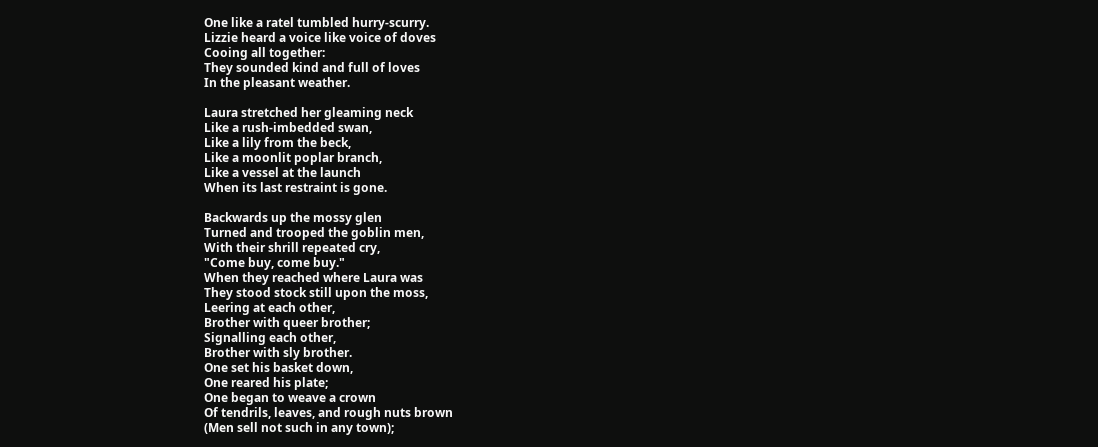One like a ratel tumbled hurry-scurry.
Lizzie heard a voice like voice of doves
Cooing all together:
They sounded kind and full of loves
In the pleasant weather.

Laura stretched her gleaming neck
Like a rush-imbedded swan,
Like a lily from the beck,
Like a moonlit poplar branch,
Like a vessel at the launch
When its last restraint is gone.

Backwards up the mossy glen
Turned and trooped the goblin men,
With their shrill repeated cry,
"Come buy, come buy."
When they reached where Laura was
They stood stock still upon the moss,
Leering at each other,
Brother with queer brother;
Signalling each other,
Brother with sly brother.
One set his basket down,
One reared his plate;
One began to weave a crown
Of tendrils, leaves, and rough nuts brown
(Men sell not such in any town);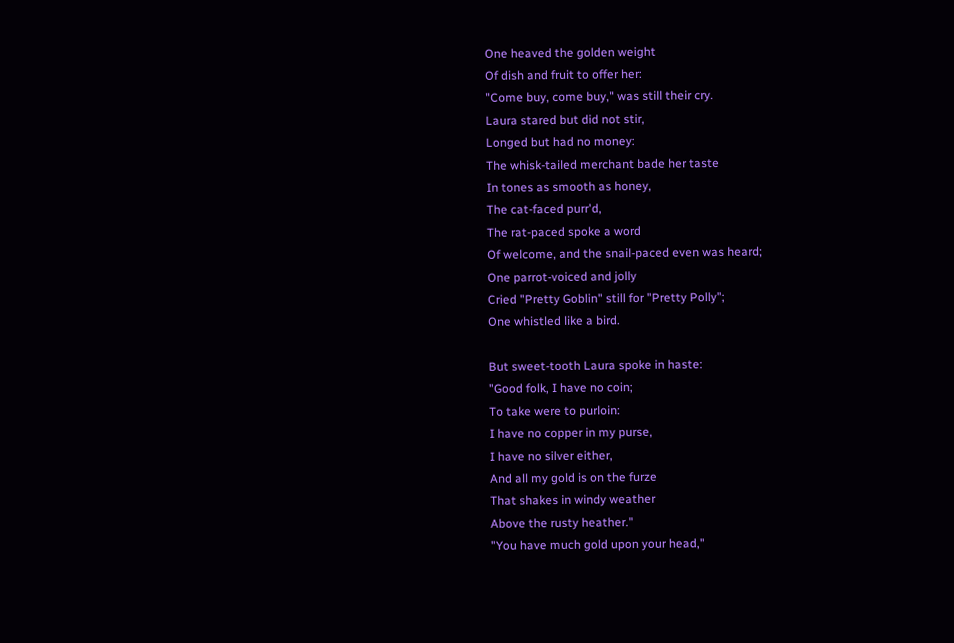One heaved the golden weight
Of dish and fruit to offer her:
"Come buy, come buy," was still their cry.
Laura stared but did not stir,
Longed but had no money:
The whisk-tailed merchant bade her taste
In tones as smooth as honey,
The cat-faced purr'd,
The rat-paced spoke a word
Of welcome, and the snail-paced even was heard;
One parrot-voiced and jolly
Cried "Pretty Goblin" still for "Pretty Polly";
One whistled like a bird.

But sweet-tooth Laura spoke in haste:
"Good folk, I have no coin;
To take were to purloin:
I have no copper in my purse,
I have no silver either,
And all my gold is on the furze
That shakes in windy weather
Above the rusty heather."
"You have much gold upon your head,"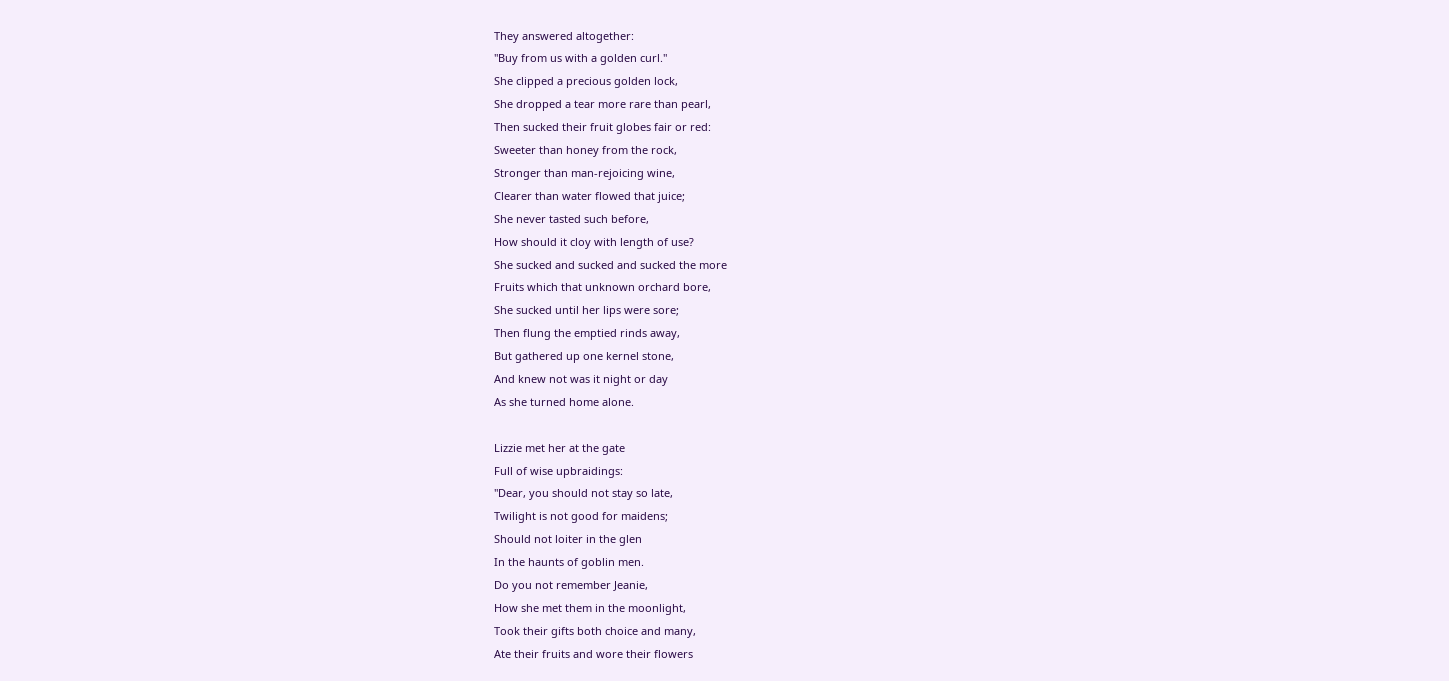They answered altogether:
"Buy from us with a golden curl."
She clipped a precious golden lock,
She dropped a tear more rare than pearl,
Then sucked their fruit globes fair or red:
Sweeter than honey from the rock,
Stronger than man-rejoicing wine,
Clearer than water flowed that juice;
She never tasted such before,
How should it cloy with length of use?
She sucked and sucked and sucked the more
Fruits which that unknown orchard bore,
She sucked until her lips were sore;
Then flung the emptied rinds away,
But gathered up one kernel stone,
And knew not was it night or day
As she turned home alone.

Lizzie met her at the gate
Full of wise upbraidings:
"Dear, you should not stay so late,
Twilight is not good for maidens;
Should not loiter in the glen
In the haunts of goblin men.
Do you not remember Jeanie,
How she met them in the moonlight,
Took their gifts both choice and many,
Ate their fruits and wore their flowers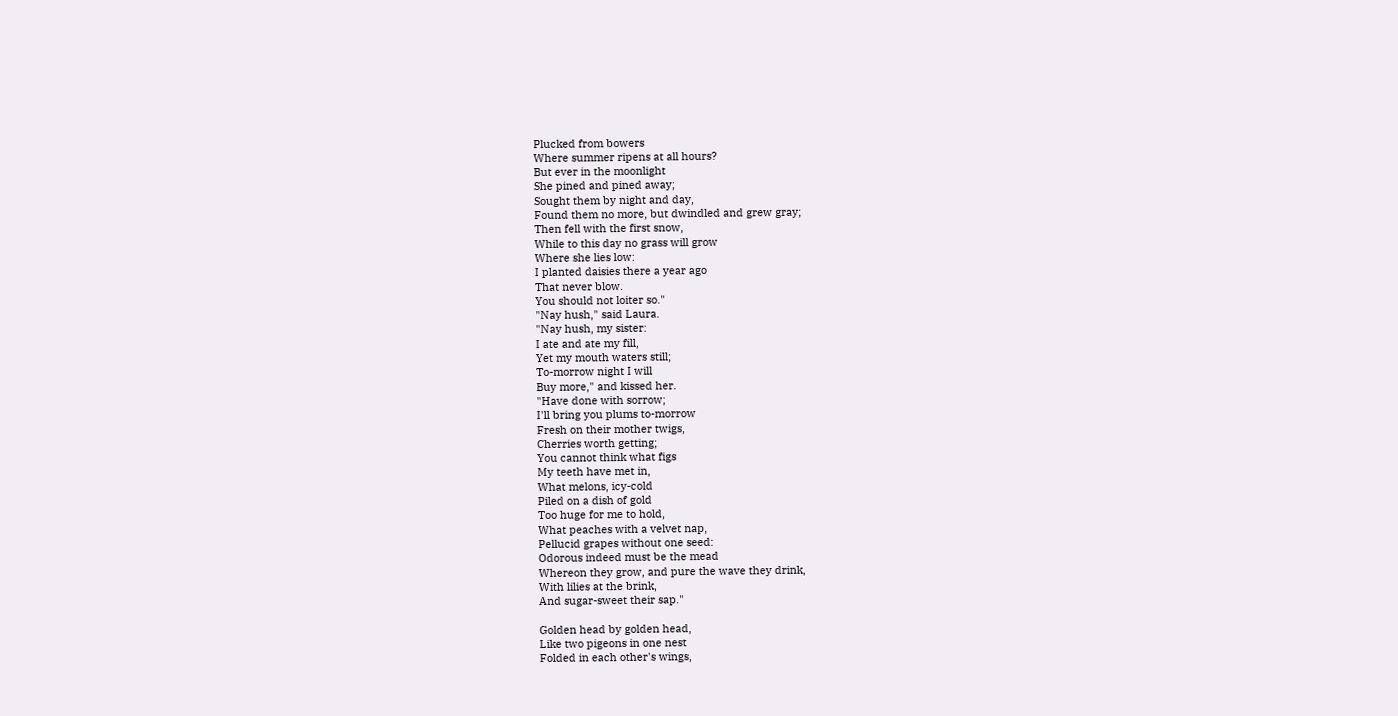Plucked from bowers
Where summer ripens at all hours?
But ever in the moonlight
She pined and pined away;
Sought them by night and day,
Found them no more, but dwindled and grew gray;
Then fell with the first snow,
While to this day no grass will grow
Where she lies low:
I planted daisies there a year ago
That never blow.
You should not loiter so."
"Nay hush," said Laura.
"Nay hush, my sister:
I ate and ate my fill,
Yet my mouth waters still;
To-morrow night I will
Buy more," and kissed her.
"Have done with sorrow;
I'll bring you plums to-morrow
Fresh on their mother twigs,
Cherries worth getting;
You cannot think what figs
My teeth have met in,
What melons, icy-cold
Piled on a dish of gold
Too huge for me to hold,
What peaches with a velvet nap,
Pellucid grapes without one seed:
Odorous indeed must be the mead
Whereon they grow, and pure the wave they drink,
With lilies at the brink,
And sugar-sweet their sap."

Golden head by golden head,
Like two pigeons in one nest
Folded in each other's wings,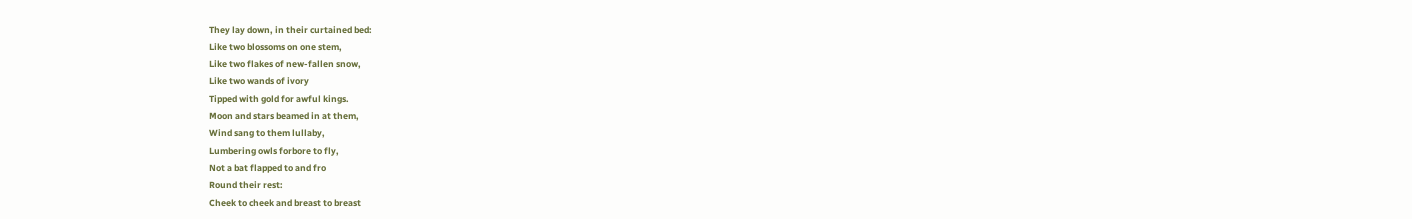They lay down, in their curtained bed:
Like two blossoms on one stem,
Like two flakes of new-fallen snow,
Like two wands of ivory
Tipped with gold for awful kings.
Moon and stars beamed in at them,
Wind sang to them lullaby,
Lumbering owls forbore to fly,
Not a bat flapped to and fro
Round their rest:
Cheek to cheek and breast to breast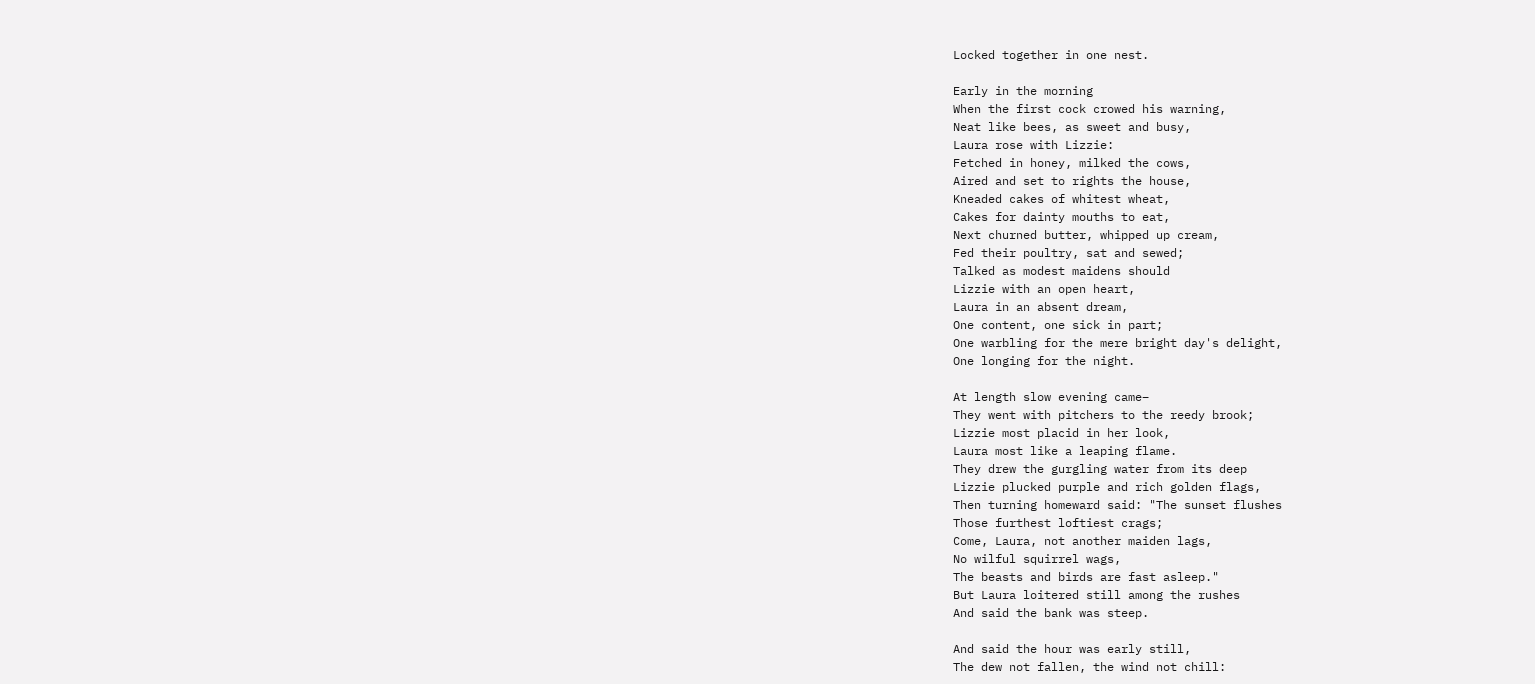Locked together in one nest.

Early in the morning
When the first cock crowed his warning,
Neat like bees, as sweet and busy,
Laura rose with Lizzie:
Fetched in honey, milked the cows,
Aired and set to rights the house,
Kneaded cakes of whitest wheat,
Cakes for dainty mouths to eat,
Next churned butter, whipped up cream,
Fed their poultry, sat and sewed;
Talked as modest maidens should
Lizzie with an open heart,
Laura in an absent dream,
One content, one sick in part;
One warbling for the mere bright day's delight,
One longing for the night.

At length slow evening came–
They went with pitchers to the reedy brook;
Lizzie most placid in her look,
Laura most like a leaping flame.
They drew the gurgling water from its deep
Lizzie plucked purple and rich golden flags,
Then turning homeward said: "The sunset flushes
Those furthest loftiest crags;
Come, Laura, not another maiden lags,
No wilful squirrel wags,
The beasts and birds are fast asleep."
But Laura loitered still among the rushes
And said the bank was steep.

And said the hour was early still,
The dew not fallen, the wind not chill: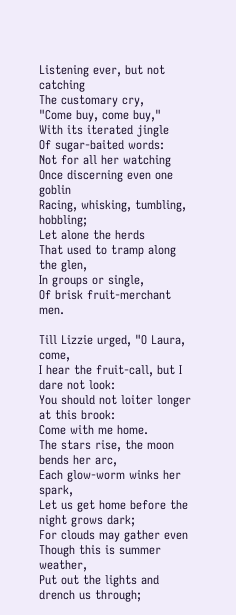Listening ever, but not catching
The customary cry,
"Come buy, come buy,"
With its iterated jingle
Of sugar-baited words:
Not for all her watching
Once discerning even one goblin
Racing, whisking, tumbling, hobbling;
Let alone the herds
That used to tramp along the glen,
In groups or single,
Of brisk fruit-merchant men.

Till Lizzie urged, "O Laura, come,
I hear the fruit-call, but I dare not look:
You should not loiter longer at this brook:
Come with me home.
The stars rise, the moon bends her arc,
Each glow-worm winks her spark,
Let us get home before the night grows dark;
For clouds may gather even
Though this is summer weather,
Put out the lights and drench us through;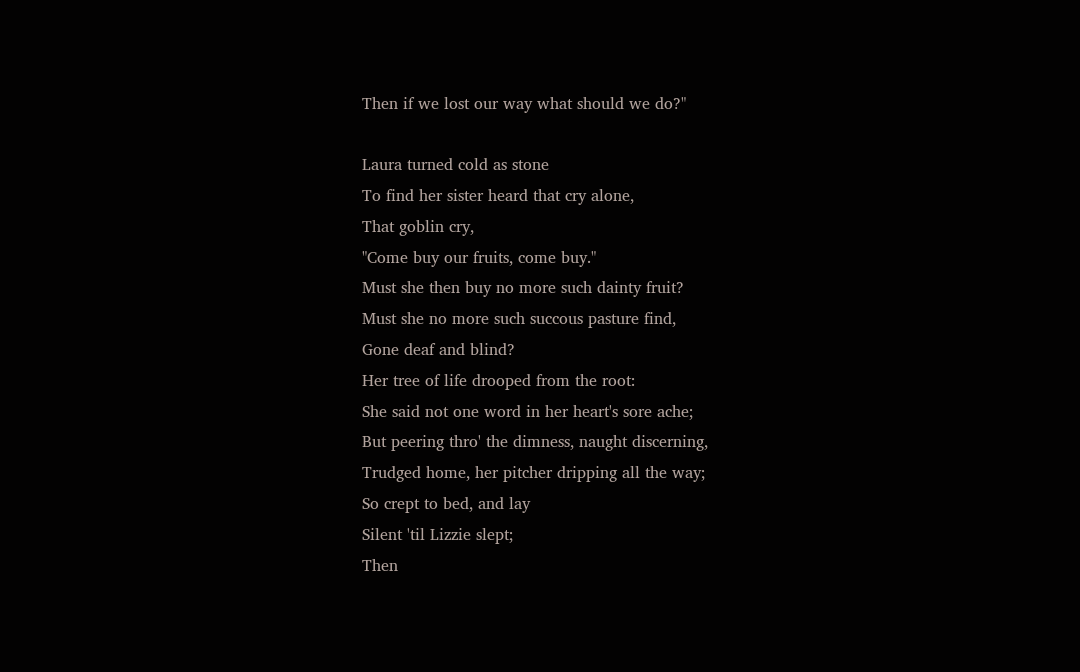Then if we lost our way what should we do?"

Laura turned cold as stone
To find her sister heard that cry alone,
That goblin cry,
"Come buy our fruits, come buy."
Must she then buy no more such dainty fruit?
Must she no more such succous pasture find,
Gone deaf and blind?
Her tree of life drooped from the root:
She said not one word in her heart's sore ache;
But peering thro' the dimness, naught discerning,
Trudged home, her pitcher dripping all the way;
So crept to bed, and lay
Silent 'til Lizzie slept;
Then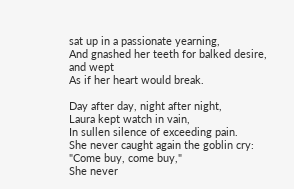sat up in a passionate yearning,
And gnashed her teeth for balked desire, and wept
As if her heart would break.

Day after day, night after night,
Laura kept watch in vain,
In sullen silence of exceeding pain.
She never caught again the goblin cry:
"Come buy, come buy,"
She never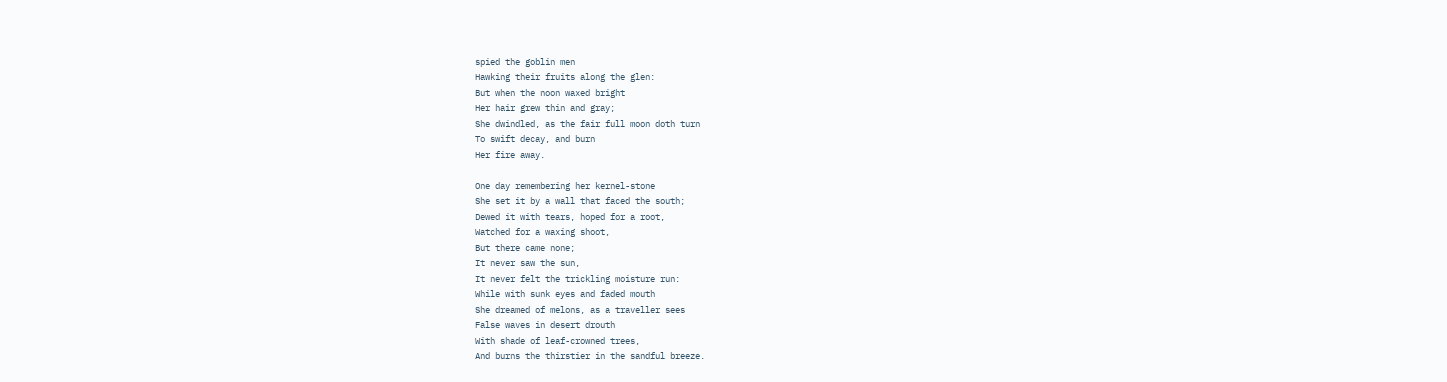spied the goblin men
Hawking their fruits along the glen:
But when the noon waxed bright
Her hair grew thin and gray;
She dwindled, as the fair full moon doth turn
To swift decay, and burn
Her fire away.

One day remembering her kernel-stone
She set it by a wall that faced the south;
Dewed it with tears, hoped for a root,
Watched for a waxing shoot,
But there came none;
It never saw the sun,
It never felt the trickling moisture run:
While with sunk eyes and faded mouth
She dreamed of melons, as a traveller sees
False waves in desert drouth
With shade of leaf-crowned trees,
And burns the thirstier in the sandful breeze.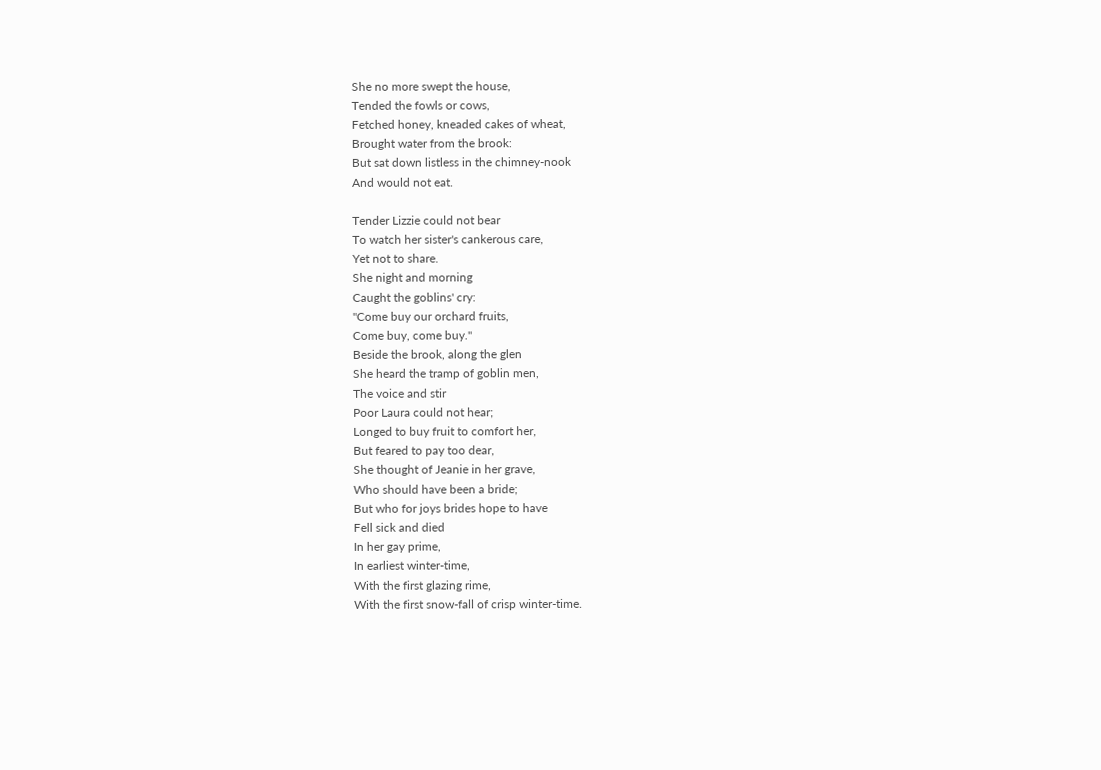She no more swept the house,
Tended the fowls or cows,
Fetched honey, kneaded cakes of wheat,
Brought water from the brook:
But sat down listless in the chimney-nook
And would not eat.

Tender Lizzie could not bear
To watch her sister's cankerous care,
Yet not to share.
She night and morning
Caught the goblins' cry:
"Come buy our orchard fruits,
Come buy, come buy."
Beside the brook, along the glen
She heard the tramp of goblin men,
The voice and stir
Poor Laura could not hear;
Longed to buy fruit to comfort her,
But feared to pay too dear,
She thought of Jeanie in her grave,
Who should have been a bride;
But who for joys brides hope to have
Fell sick and died
In her gay prime,
In earliest winter-time,
With the first glazing rime,
With the first snow-fall of crisp winter-time.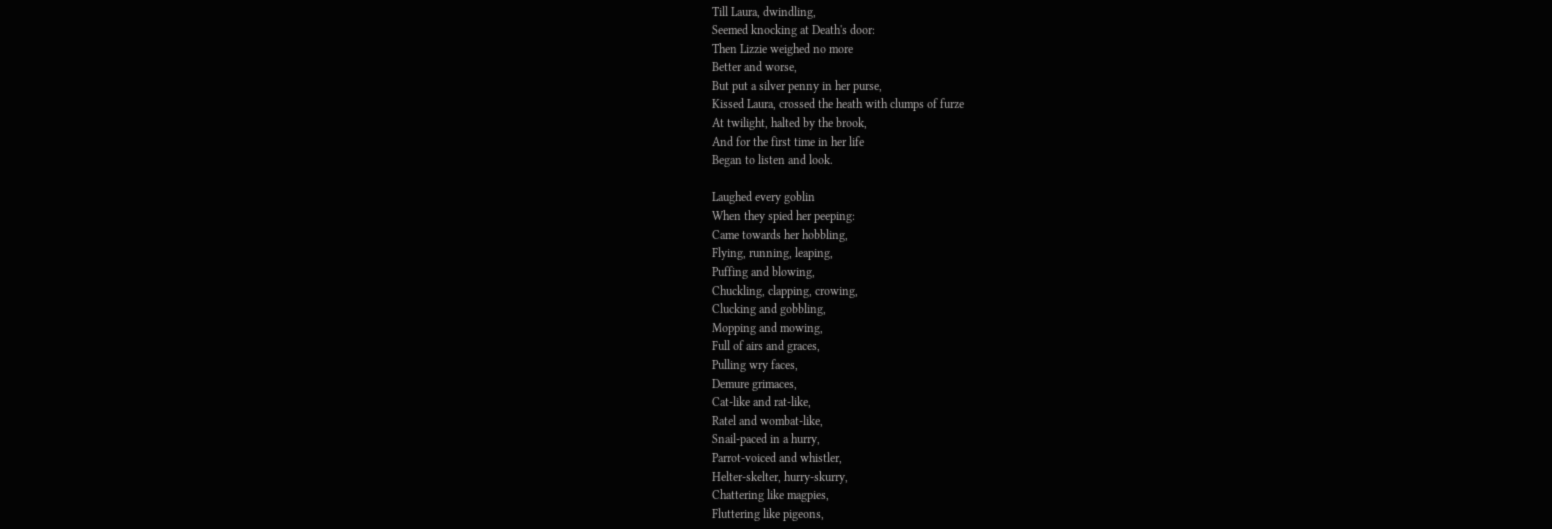Till Laura, dwindling,
Seemed knocking at Death's door:
Then Lizzie weighed no more
Better and worse,
But put a silver penny in her purse,
Kissed Laura, crossed the heath with clumps of furze
At twilight, halted by the brook,
And for the first time in her life
Began to listen and look.

Laughed every goblin
When they spied her peeping:
Came towards her hobbling,
Flying, running, leaping,
Puffing and blowing,
Chuckling, clapping, crowing,
Clucking and gobbling,
Mopping and mowing,
Full of airs and graces,
Pulling wry faces,
Demure grimaces,
Cat-like and rat-like,
Ratel and wombat-like,
Snail-paced in a hurry,
Parrot-voiced and whistler,
Helter-skelter, hurry-skurry,
Chattering like magpies,
Fluttering like pigeons,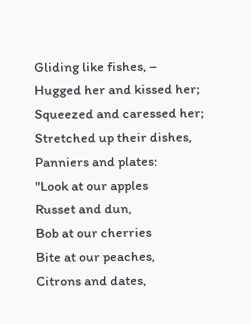Gliding like fishes, –
Hugged her and kissed her;
Squeezed and caressed her;
Stretched up their dishes,
Panniers and plates:
"Look at our apples
Russet and dun,
Bob at our cherries
Bite at our peaches,
Citrons and dates,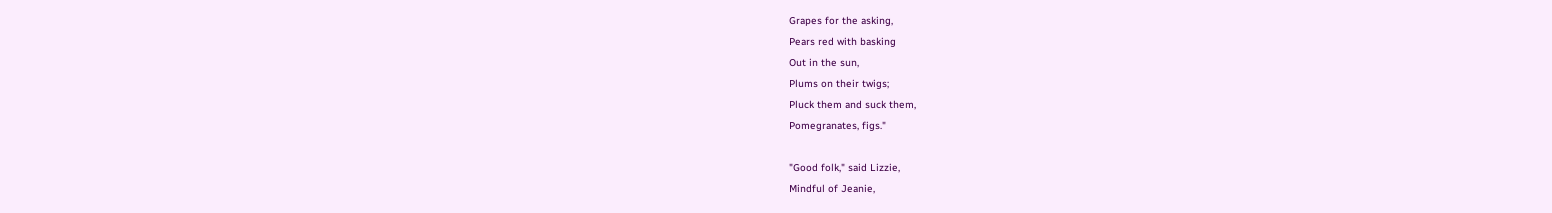Grapes for the asking,
Pears red with basking
Out in the sun,
Plums on their twigs;
Pluck them and suck them,
Pomegranates, figs."

"Good folk," said Lizzie,
Mindful of Jeanie,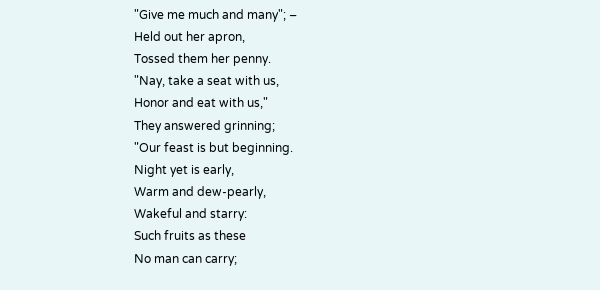"Give me much and many"; –
Held out her apron,
Tossed them her penny.
"Nay, take a seat with us,
Honor and eat with us,"
They answered grinning;
"Our feast is but beginning.
Night yet is early,
Warm and dew-pearly,
Wakeful and starry:
Such fruits as these
No man can carry;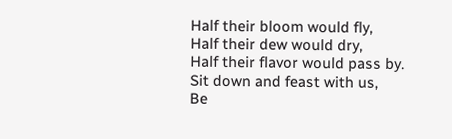Half their bloom would fly,
Half their dew would dry,
Half their flavor would pass by.
Sit down and feast with us,
Be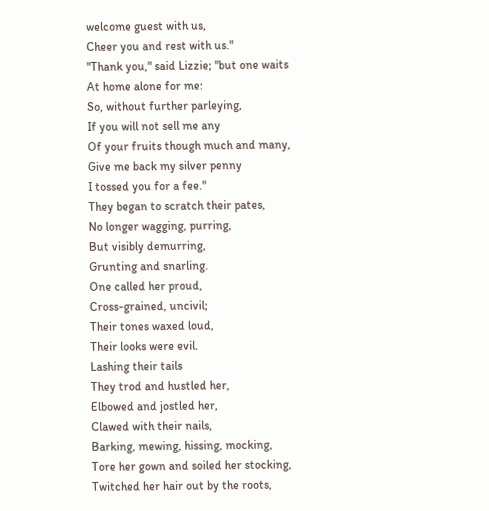welcome guest with us,
Cheer you and rest with us."
"Thank you," said Lizzie; "but one waits
At home alone for me:
So, without further parleying,
If you will not sell me any
Of your fruits though much and many,
Give me back my silver penny
I tossed you for a fee."
They began to scratch their pates,
No longer wagging, purring,
But visibly demurring,
Grunting and snarling.
One called her proud,
Cross-grained, uncivil;
Their tones waxed loud,
Their looks were evil.
Lashing their tails
They trod and hustled her,
Elbowed and jostled her,
Clawed with their nails,
Barking, mewing, hissing, mocking,
Tore her gown and soiled her stocking,
Twitched her hair out by the roots,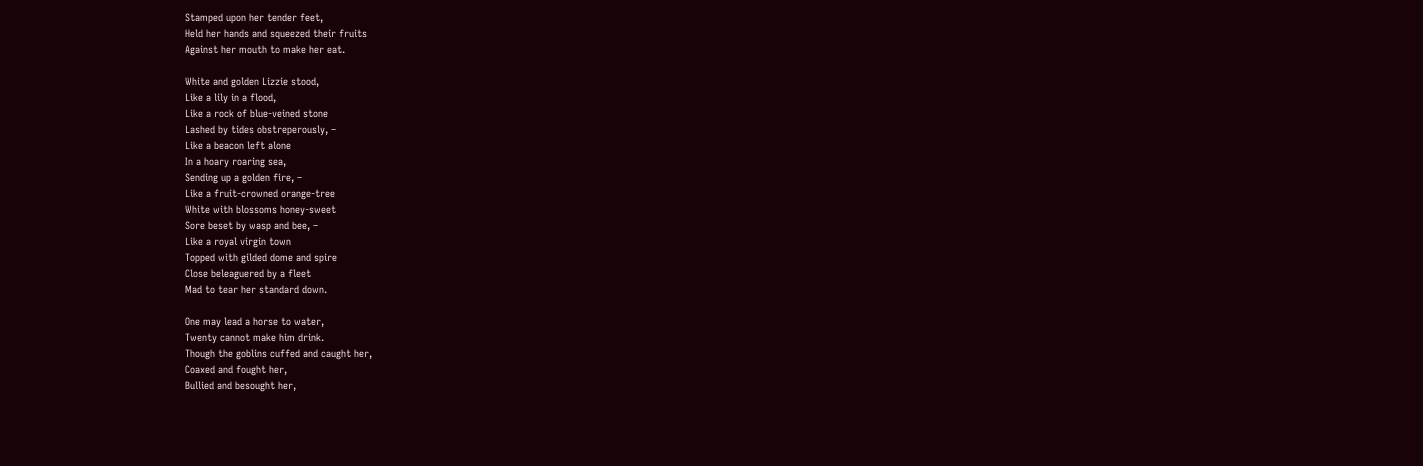Stamped upon her tender feet,
Held her hands and squeezed their fruits
Against her mouth to make her eat.

White and golden Lizzie stood,
Like a lily in a flood,
Like a rock of blue-veined stone
Lashed by tides obstreperously, –
Like a beacon left alone
In a hoary roaring sea,
Sending up a golden fire, –
Like a fruit-crowned orange-tree
White with blossoms honey-sweet
Sore beset by wasp and bee, –
Like a royal virgin town
Topped with gilded dome and spire
Close beleaguered by a fleet
Mad to tear her standard down.

One may lead a horse to water,
Twenty cannot make him drink.
Though the goblins cuffed and caught her,
Coaxed and fought her,
Bullied and besought her,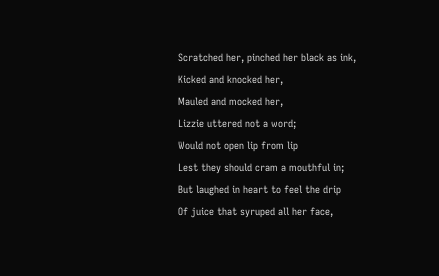Scratched her, pinched her black as ink,
Kicked and knocked her,
Mauled and mocked her,
Lizzie uttered not a word;
Would not open lip from lip
Lest they should cram a mouthful in;
But laughed in heart to feel the drip
Of juice that syruped all her face,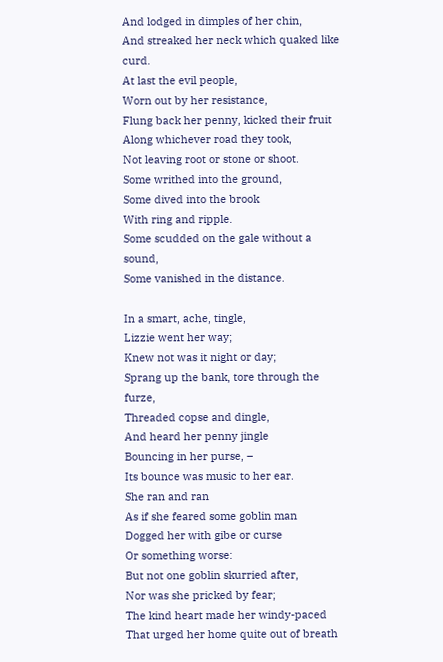And lodged in dimples of her chin,
And streaked her neck which quaked like curd.
At last the evil people,
Worn out by her resistance,
Flung back her penny, kicked their fruit
Along whichever road they took,
Not leaving root or stone or shoot.
Some writhed into the ground,
Some dived into the brook
With ring and ripple.
Some scudded on the gale without a sound,
Some vanished in the distance.

In a smart, ache, tingle,
Lizzie went her way;
Knew not was it night or day;
Sprang up the bank, tore through the furze,
Threaded copse and dingle,
And heard her penny jingle
Bouncing in her purse, –
Its bounce was music to her ear.
She ran and ran
As if she feared some goblin man
Dogged her with gibe or curse
Or something worse:
But not one goblin skurried after,
Nor was she pricked by fear;
The kind heart made her windy-paced
That urged her home quite out of breath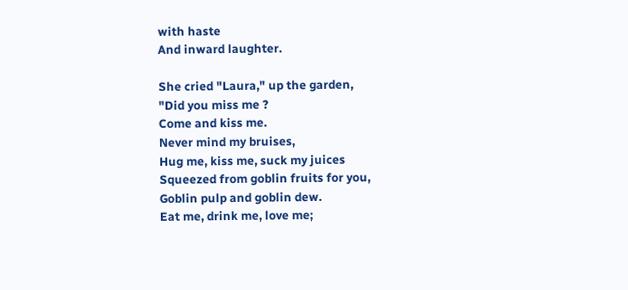with haste
And inward laughter.

She cried "Laura," up the garden,
"Did you miss me ?
Come and kiss me.
Never mind my bruises,
Hug me, kiss me, suck my juices
Squeezed from goblin fruits for you,
Goblin pulp and goblin dew.
Eat me, drink me, love me;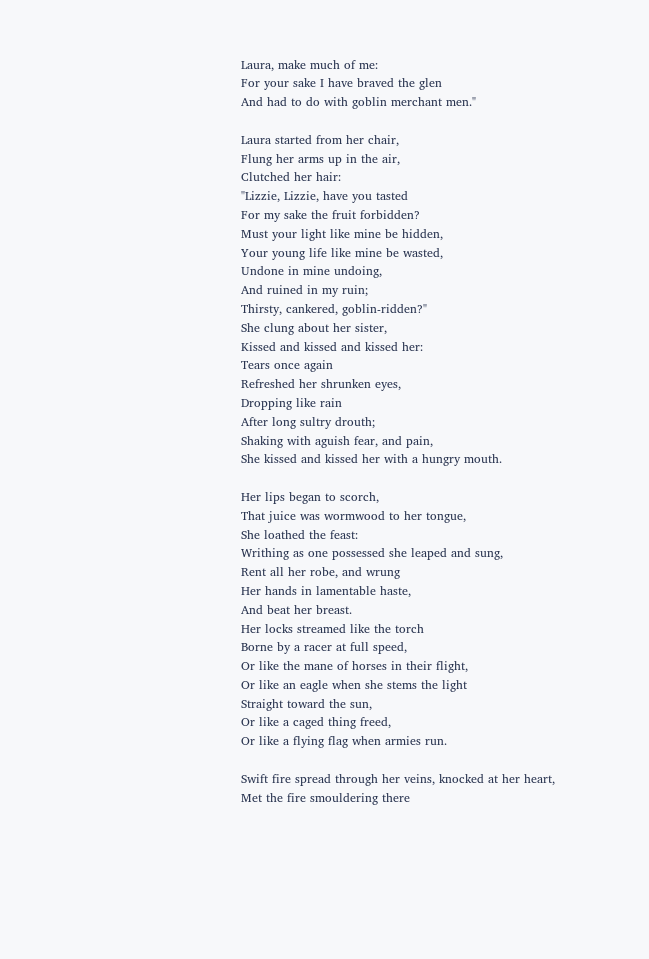Laura, make much of me:
For your sake I have braved the glen
And had to do with goblin merchant men."

Laura started from her chair,
Flung her arms up in the air,
Clutched her hair:
"Lizzie, Lizzie, have you tasted
For my sake the fruit forbidden?
Must your light like mine be hidden,
Your young life like mine be wasted,
Undone in mine undoing,
And ruined in my ruin;
Thirsty, cankered, goblin-ridden?"
She clung about her sister,
Kissed and kissed and kissed her:
Tears once again
Refreshed her shrunken eyes,
Dropping like rain
After long sultry drouth;
Shaking with aguish fear, and pain,
She kissed and kissed her with a hungry mouth.

Her lips began to scorch,
That juice was wormwood to her tongue,
She loathed the feast:
Writhing as one possessed she leaped and sung,
Rent all her robe, and wrung
Her hands in lamentable haste,
And beat her breast.
Her locks streamed like the torch
Borne by a racer at full speed,
Or like the mane of horses in their flight,
Or like an eagle when she stems the light
Straight toward the sun,
Or like a caged thing freed,
Or like a flying flag when armies run.

Swift fire spread through her veins, knocked at her heart,
Met the fire smouldering there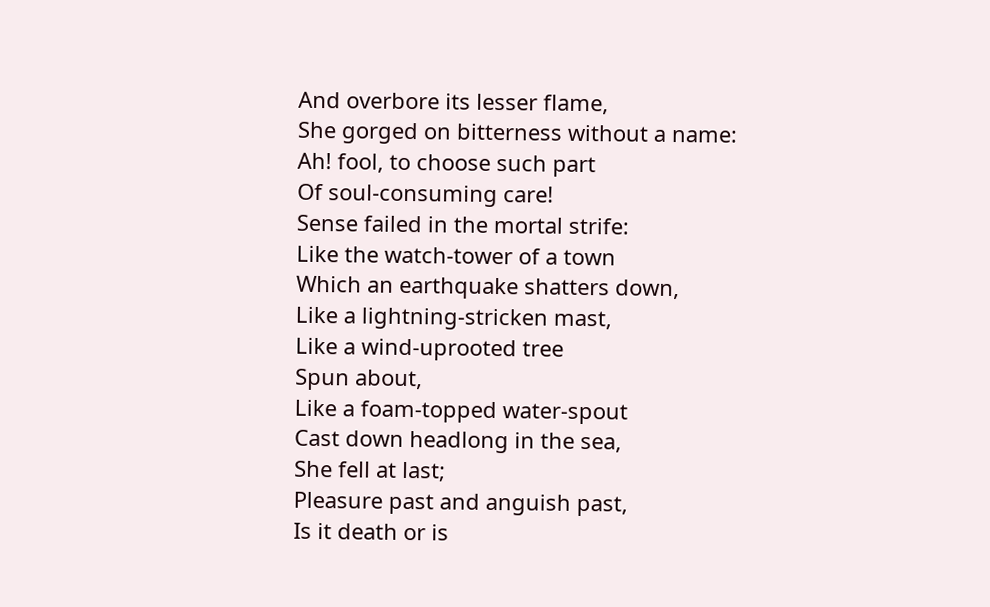And overbore its lesser flame,
She gorged on bitterness without a name:
Ah! fool, to choose such part
Of soul-consuming care!
Sense failed in the mortal strife:
Like the watch-tower of a town
Which an earthquake shatters down,
Like a lightning-stricken mast,
Like a wind-uprooted tree
Spun about,
Like a foam-topped water-spout
Cast down headlong in the sea,
She fell at last;
Pleasure past and anguish past,
Is it death or is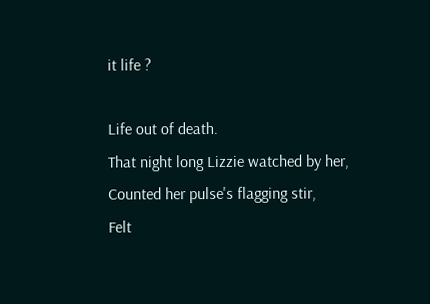it life ?

Life out of death.
That night long Lizzie watched by her,
Counted her pulse's flagging stir,
Felt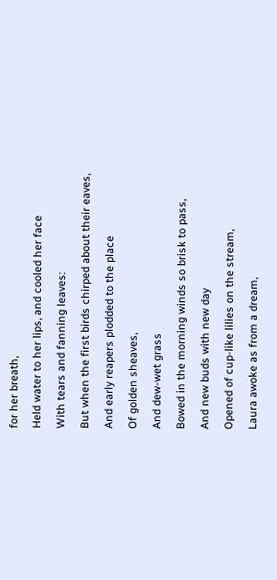for her breath,
Held water to her lips, and cooled her face
With tears and fanning leaves:
But when the first birds chirped about their eaves,
And early reapers plodded to the place
Of golden sheaves,
And dew-wet grass
Bowed in the morning winds so brisk to pass,
And new buds with new day
Opened of cup-like lilies on the stream,
Laura awoke as from a dream,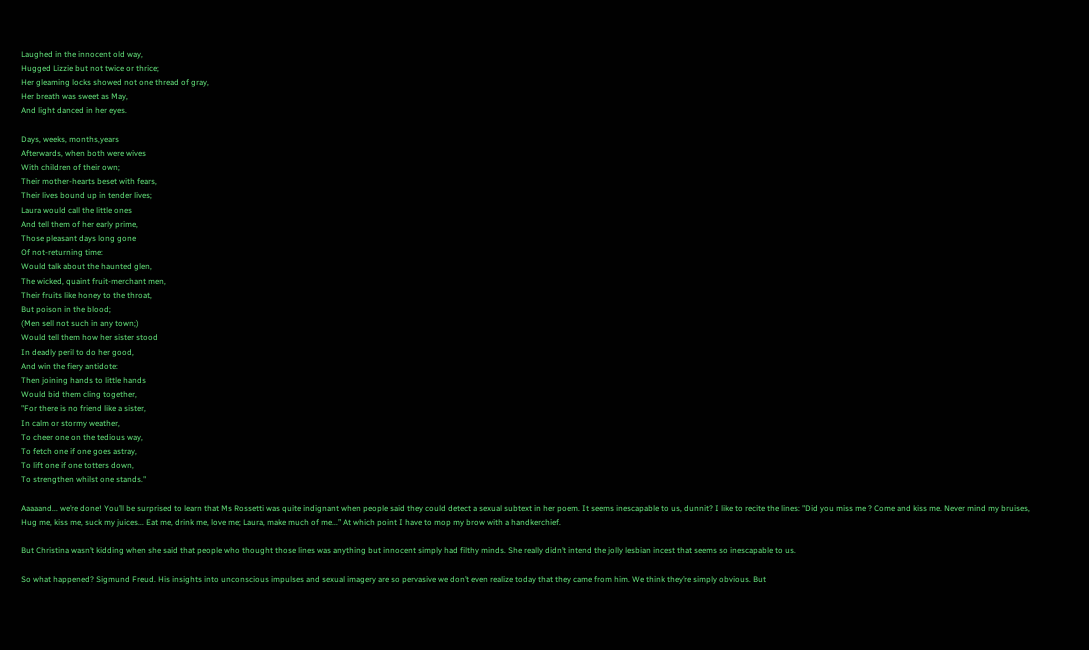Laughed in the innocent old way,
Hugged Lizzie but not twice or thrice;
Her gleaming locks showed not one thread of gray,
Her breath was sweet as May,
And light danced in her eyes.

Days, weeks, months,years
Afterwards, when both were wives
With children of their own;
Their mother-hearts beset with fears,
Their lives bound up in tender lives;
Laura would call the little ones
And tell them of her early prime,
Those pleasant days long gone
Of not-returning time:
Would talk about the haunted glen,
The wicked, quaint fruit-merchant men,
Their fruits like honey to the throat,
But poison in the blood;
(Men sell not such in any town;)
Would tell them how her sister stood
In deadly peril to do her good,
And win the fiery antidote:
Then joining hands to little hands
Would bid them cling together,
"For there is no friend like a sister,
In calm or stormy weather,
To cheer one on the tedious way,
To fetch one if one goes astray,
To lift one if one totters down,
To strengthen whilst one stands."

Aaaaand... we’re done! You’ll be surprised to learn that Ms Rossetti was quite indignant when people said they could detect a sexual subtext in her poem. It seems inescapable to us, dunnit? I like to recite the lines: "Did you miss me ? Come and kiss me. Never mind my bruises, Hug me, kiss me, suck my juices... Eat me, drink me, love me; Laura, make much of me...” At which point I have to mop my brow with a handkerchief.

But Christina wasn’t kidding when she said that people who thought those lines was anything but innocent simply had filthy minds. She really didn’t intend the jolly lesbian incest that seems so inescapable to us.

So what happened? Sigmund Freud. His insights into unconscious impulses and sexual imagery are so pervasive we don’t even realize today that they came from him. We think they’re simply obvious. But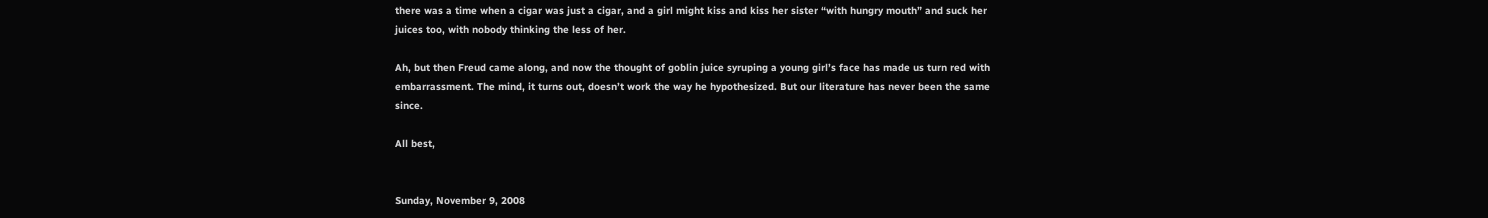there was a time when a cigar was just a cigar, and a girl might kiss and kiss her sister “with hungry mouth” and suck her juices too, with nobody thinking the less of her.

Ah, but then Freud came along, and now the thought of goblin juice syruping a young girl’s face has made us turn red with embarrassment. The mind, it turns out, doesn’t work the way he hypothesized. But our literature has never been the same since.

All best,


Sunday, November 9, 2008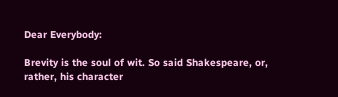Dear Everybody:

Brevity is the soul of wit. So said Shakespeare, or, rather, his character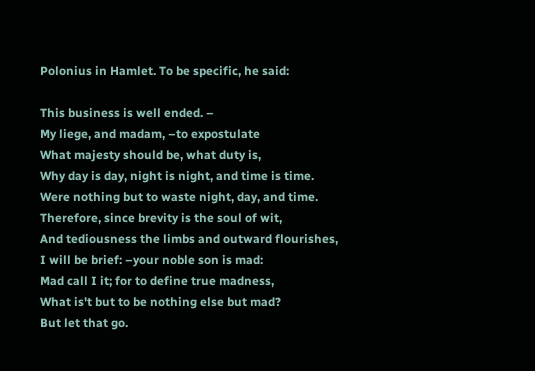Polonius in Hamlet. To be specific, he said:

This business is well ended. –
My liege, and madam, –to expostulate
What majesty should be, what duty is,
Why day is day, night is night, and time is time.
Were nothing but to waste night, day, and time.
Therefore, since brevity is the soul of wit,
And tediousness the limbs and outward flourishes,
I will be brief: –your noble son is mad:
Mad call I it; for to define true madness,
What is't but to be nothing else but mad?
But let that go.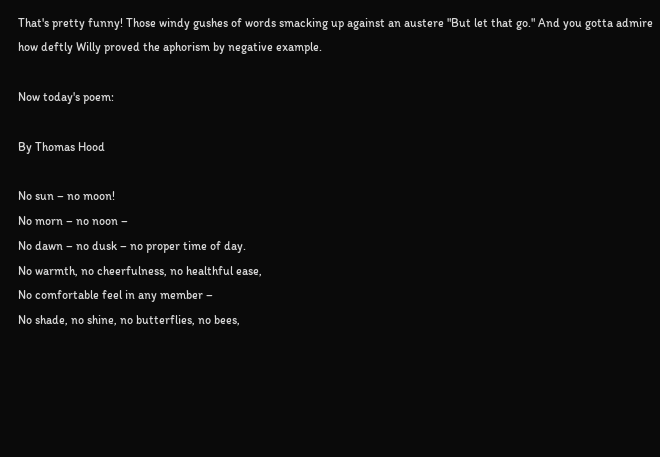That's pretty funny! Those windy gushes of words smacking up against an austere "But let that go." And you gotta admire how deftly Willy proved the aphorism by negative example.

Now today's poem:

By Thomas Hood

No sun – no moon!
No morn – no noon –
No dawn – no dusk – no proper time of day.
No warmth, no cheerfulness, no healthful ease,
No comfortable feel in any member –
No shade, no shine, no butterflies, no bees,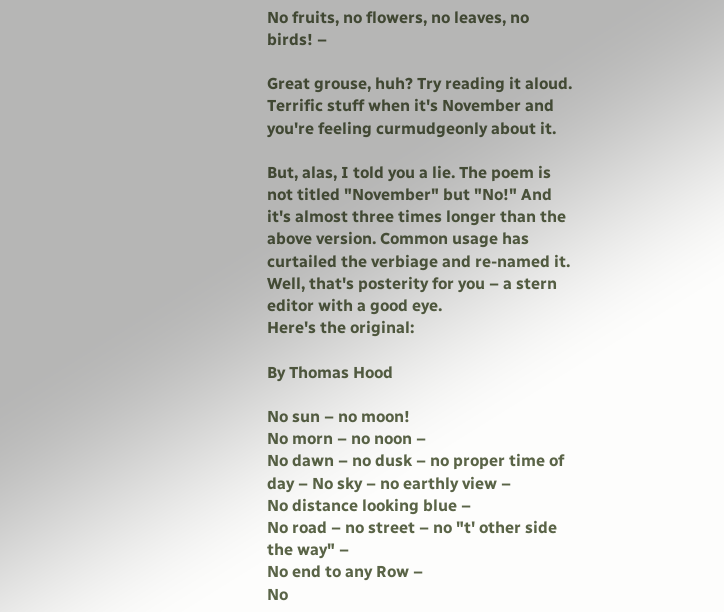No fruits, no flowers, no leaves, no birds! –

Great grouse, huh? Try reading it aloud. Terrific stuff when it's November and you're feeling curmudgeonly about it.

But, alas, I told you a lie. The poem is not titled "November" but "No!" And it's almost three times longer than the above version. Common usage has curtailed the verbiage and re-named it. Well, that's posterity for you – a stern editor with a good eye.
Here's the original:

By Thomas Hood

No sun – no moon!
No morn – no noon –
No dawn – no dusk – no proper time of day – No sky – no earthly view –
No distance looking blue –
No road – no street – no "t' other side the way" –
No end to any Row –
No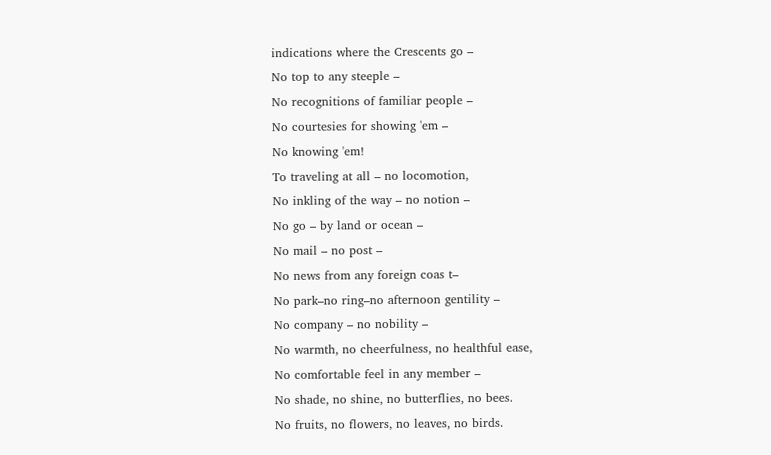indications where the Crescents go –
No top to any steeple –
No recognitions of familiar people –
No courtesies for showing 'em –
No knowing 'em!
To traveling at all – no locomotion,
No inkling of the way – no notion –
No go – by land or ocean –
No mail – no post –
No news from any foreign coas t–
No park–no ring–no afternoon gentility –
No company – no nobility –
No warmth, no cheerfulness, no healthful ease,
No comfortable feel in any member –
No shade, no shine, no butterflies, no bees.
No fruits, no flowers, no leaves, no birds.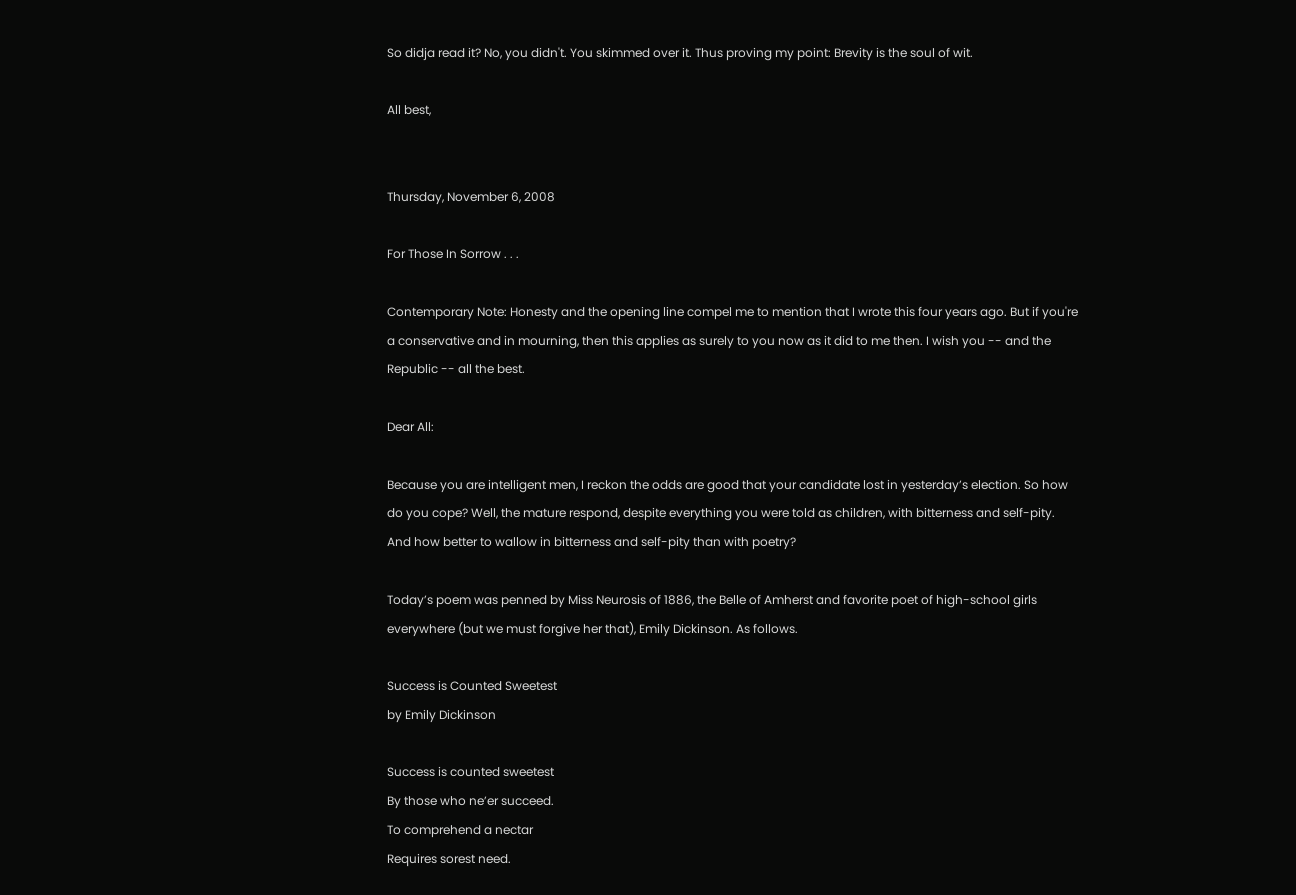So didja read it? No, you didn't. You skimmed over it. Thus proving my point: Brevity is the soul of wit.

All best,


Thursday, November 6, 2008

For Those In Sorrow . . .

Contemporary Note: Honesty and the opening line compel me to mention that I wrote this four years ago. But if you're a conservative and in mourning, then this applies as surely to you now as it did to me then. I wish you -- and the Republic -- all the best.

Dear All:

Because you are intelligent men, I reckon the odds are good that your candidate lost in yesterday’s election. So how do you cope? Well, the mature respond, despite everything you were told as children, with bitterness and self-pity. And how better to wallow in bitterness and self-pity than with poetry?

Today’s poem was penned by Miss Neurosis of 1886, the Belle of Amherst and favorite poet of high-school girls everywhere (but we must forgive her that), Emily Dickinson. As follows.

Success is Counted Sweetest
by Emily Dickinson

Success is counted sweetest
By those who ne’er succeed.
To comprehend a nectar
Requires sorest need.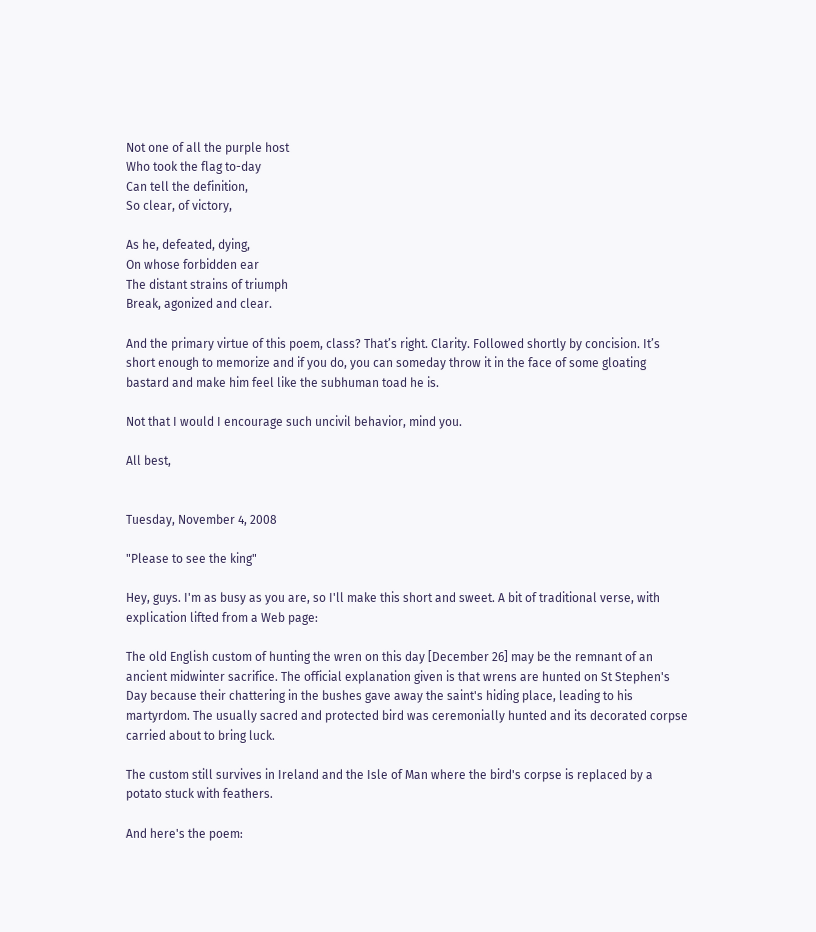Not one of all the purple host
Who took the flag to-day
Can tell the definition,
So clear, of victory,

As he, defeated, dying,
On whose forbidden ear
The distant strains of triumph
Break, agonized and clear.

And the primary virtue of this poem, class? That’s right. Clarity. Followed shortly by concision. It’s short enough to memorize and if you do, you can someday throw it in the face of some gloating bastard and make him feel like the subhuman toad he is.

Not that I would I encourage such uncivil behavior, mind you.

All best,


Tuesday, November 4, 2008

"Please to see the king"

Hey, guys. I'm as busy as you are, so I'll make this short and sweet. A bit of traditional verse, with explication lifted from a Web page:

The old English custom of hunting the wren on this day [December 26] may be the remnant of an ancient midwinter sacrifice. The official explanation given is that wrens are hunted on St Stephen's Day because their chattering in the bushes gave away the saint's hiding place, leading to his martyrdom. The usually sacred and protected bird was ceremonially hunted and its decorated corpse carried about to bring luck.

The custom still survives in Ireland and the Isle of Man where the bird's corpse is replaced by a potato stuck with feathers.

And here's the poem: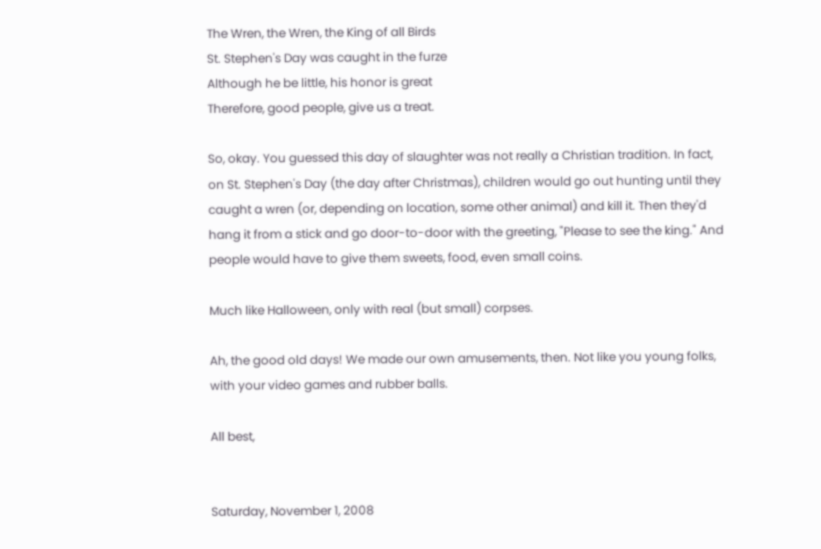The Wren, the Wren, the King of all Birds
St. Stephen's Day was caught in the furze
Although he be little, his honor is great
Therefore, good people, give us a treat.

So, okay. You guessed this day of slaughter was not really a Christian tradition. In fact, on St. Stephen's Day (the day after Christmas), children would go out hunting until they caught a wren (or, depending on location, some other animal) and kill it. Then they'd hang it from a stick and go door-to-door with the greeting, "Please to see the king." And people would have to give them sweets, food, even small coins.

Much like Halloween, only with real (but small) corpses.

Ah, the good old days! We made our own amusements, then. Not like you young folks, with your video games and rubber balls.

All best,


Saturday, November 1, 2008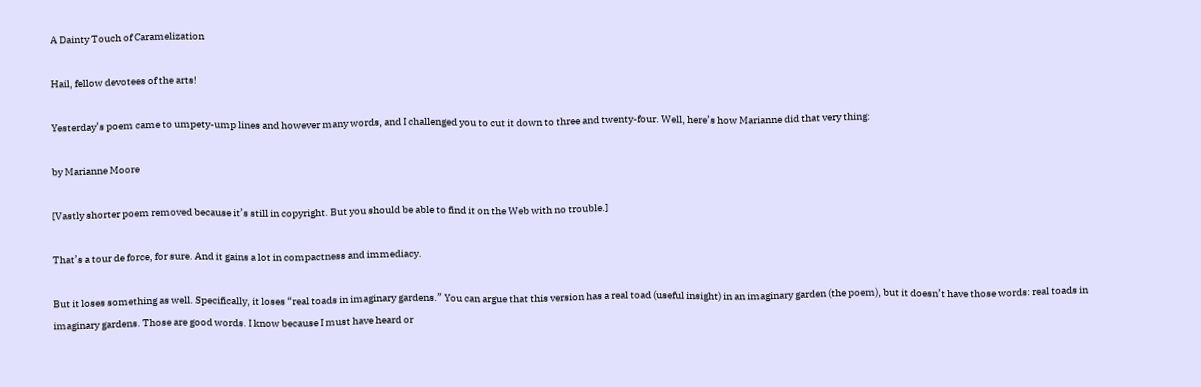A Dainty Touch of Caramelization

Hail, fellow devotees of the arts!

Yesterday’s poem came to umpety-ump lines and however many words, and I challenged you to cut it down to three and twenty-four. Well, here’s how Marianne did that very thing:

by Marianne Moore

[Vastly shorter poem removed because it’s still in copyright. But you should be able to find it on the Web with no trouble.]

That’s a tour de force, for sure. And it gains a lot in compactness and immediacy.

But it loses something as well. Specifically, it loses “real toads in imaginary gardens.” You can argue that this version has a real toad (useful insight) in an imaginary garden (the poem), but it doesn’t have those words: real toads in imaginary gardens. Those are good words. I know because I must have heard or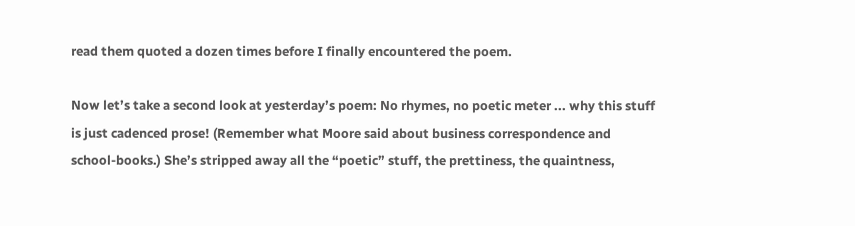read them quoted a dozen times before I finally encountered the poem.

Now let’s take a second look at yesterday’s poem: No rhymes, no poetic meter ... why this stuff is just cadenced prose! (Remember what Moore said about business correspondence and school-books.) She’s stripped away all the “poetic” stuff, the prettiness, the quaintness,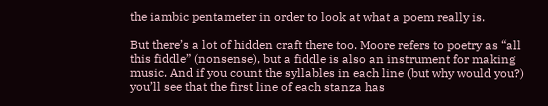the iambic pentameter in order to look at what a poem really is.

But there’s a lot of hidden craft there too. Moore refers to poetry as “all this fiddle” (nonsense), but a fiddle is also an instrument for making music. And if you count the syllables in each line (but why would you?) you’ll see that the first line of each stanza has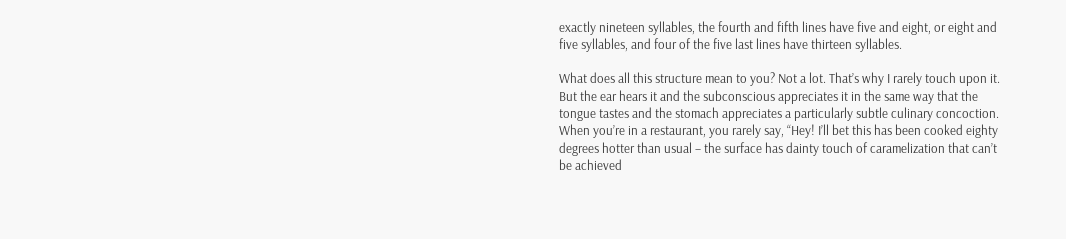exactly nineteen syllables, the fourth and fifth lines have five and eight, or eight and five syllables, and four of the five last lines have thirteen syllables.

What does all this structure mean to you? Not a lot. That’s why I rarely touch upon it. But the ear hears it and the subconscious appreciates it in the same way that the tongue tastes and the stomach appreciates a particularly subtle culinary concoction. When you’re in a restaurant, you rarely say, “Hey! I’ll bet this has been cooked eighty degrees hotter than usual – the surface has dainty touch of caramelization that can’t be achieved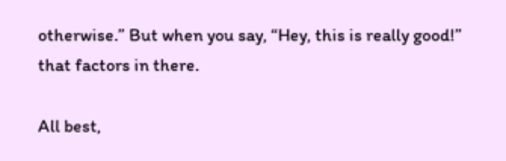otherwise.” But when you say, “Hey, this is really good!” that factors in there.

All best,